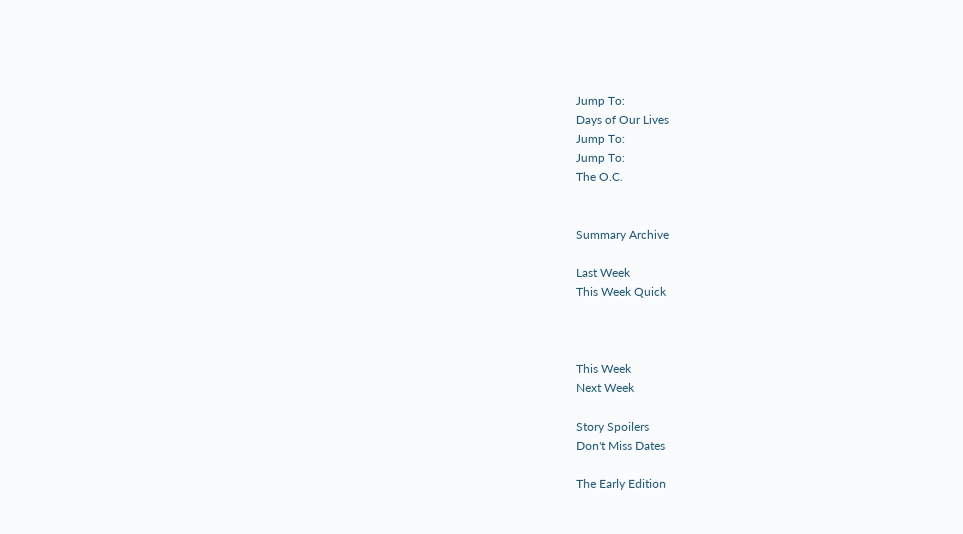Jump To:
Days of Our Lives
Jump To:
Jump To:
The O.C.


Summary Archive

Last Week
This Week Quick



This Week
Next Week

Story Spoilers
Don't Miss Dates

The Early Edition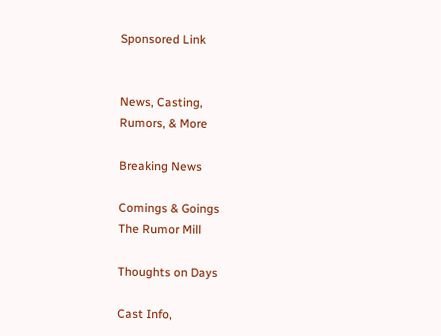Sponsored Link


News, Casting,
Rumors, & More

Breaking News

Comings & Goings
The Rumor Mill

Thoughts on Days

Cast Info,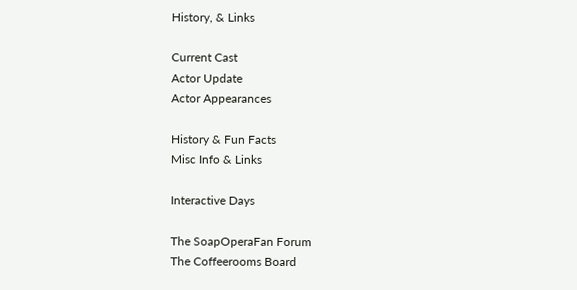History, & Links

Current Cast
Actor Update
Actor Appearances

History & Fun Facts
Misc Info & Links

Interactive Days

The SoapOperaFan Forum
The Coffeerooms Board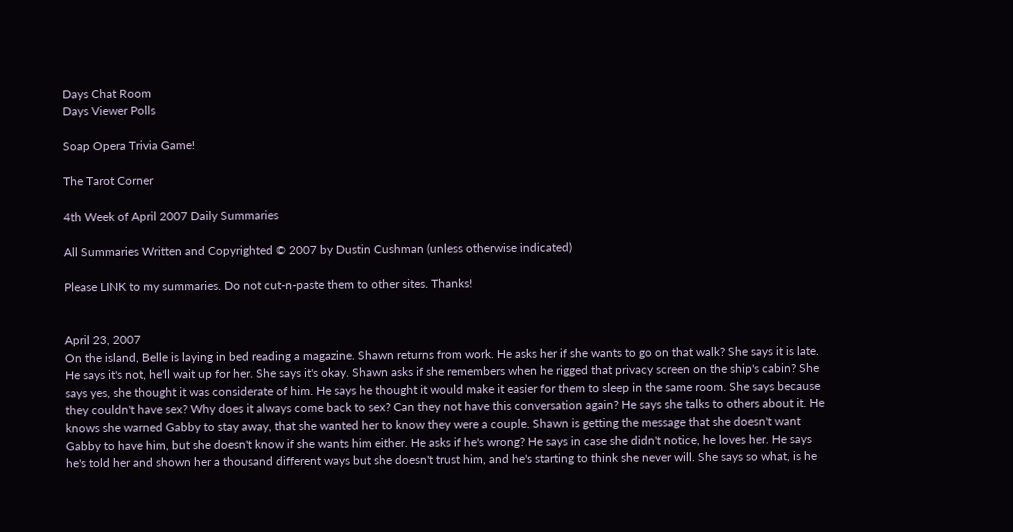Days Chat Room
Days Viewer Polls

Soap Opera Trivia Game!

The Tarot Corner

4th Week of April 2007 Daily Summaries

All Summaries Written and Copyrighted © 2007 by Dustin Cushman (unless otherwise indicated)

Please LINK to my summaries. Do not cut-n-paste them to other sites. Thanks!


April 23, 2007
On the island, Belle is laying in bed reading a magazine. Shawn returns from work. He asks her if she wants to go on that walk? She says it is late. He says it's not, he'll wait up for her. She says it's okay. Shawn asks if she remembers when he rigged that privacy screen on the ship's cabin? She says yes, she thought it was considerate of him. He says he thought it would make it easier for them to sleep in the same room. She says because they couldn't have sex? Why does it always come back to sex? Can they not have this conversation again? He says she talks to others about it. He knows she warned Gabby to stay away, that she wanted her to know they were a couple. Shawn is getting the message that she doesn't want Gabby to have him, but she doesn't know if she wants him either. He asks if he's wrong? He says in case she didn't notice, he loves her. He says he's told her and shown her a thousand different ways but she doesn't trust him, and he's starting to think she never will. She says so what, is he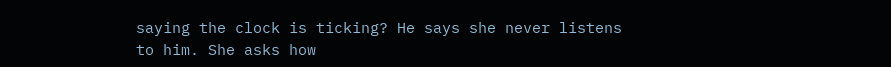saying the clock is ticking? He says she never listens to him. She asks how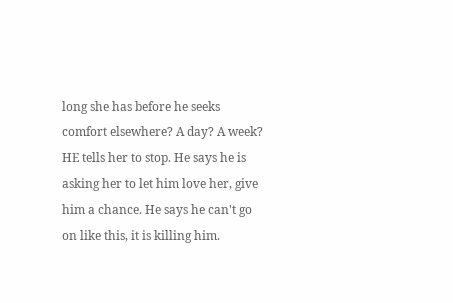long she has before he seeks comfort elsewhere? A day? A week? HE tells her to stop. He says he is asking her to let him love her, give him a chance. He says he can't go on like this, it is killing him.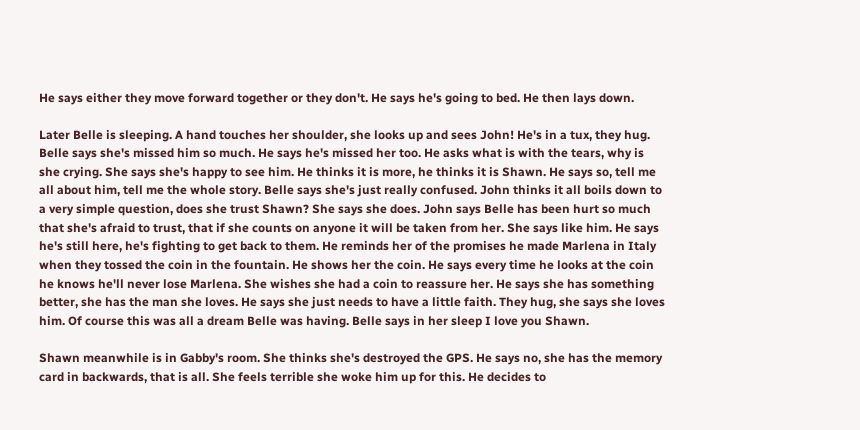He says either they move forward together or they don't. He says he's going to bed. He then lays down.

Later Belle is sleeping. A hand touches her shoulder, she looks up and sees John! He's in a tux, they hug. Belle says she's missed him so much. He says he's missed her too. He asks what is with the tears, why is she crying. She says she's happy to see him. He thinks it is more, he thinks it is Shawn. He says so, tell me all about him, tell me the whole story. Belle says she's just really confused. John thinks it all boils down to a very simple question, does she trust Shawn? She says she does. John says Belle has been hurt so much that she's afraid to trust, that if she counts on anyone it will be taken from her. She says like him. He says he's still here, he's fighting to get back to them. He reminds her of the promises he made Marlena in Italy when they tossed the coin in the fountain. He shows her the coin. He says every time he looks at the coin he knows he'll never lose Marlena. She wishes she had a coin to reassure her. He says she has something better, she has the man she loves. He says she just needs to have a little faith. They hug, she says she loves him. Of course this was all a dream Belle was having. Belle says in her sleep I love you Shawn.

Shawn meanwhile is in Gabby's room. She thinks she's destroyed the GPS. He says no, she has the memory card in backwards, that is all. She feels terrible she woke him up for this. He decides to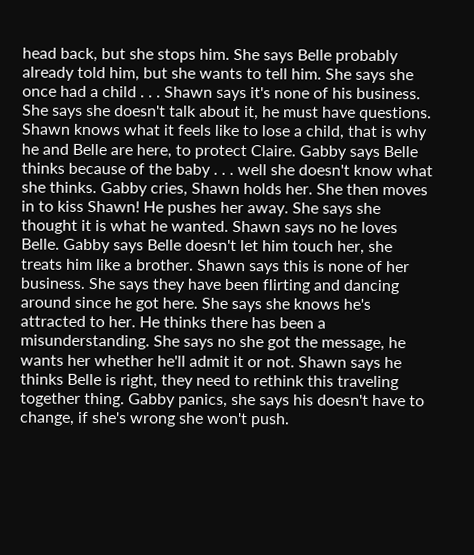head back, but she stops him. She says Belle probably already told him, but she wants to tell him. She says she once had a child . . . Shawn says it's none of his business. She says she doesn't talk about it, he must have questions. Shawn knows what it feels like to lose a child, that is why he and Belle are here, to protect Claire. Gabby says Belle thinks because of the baby . . . well she doesn't know what she thinks. Gabby cries, Shawn holds her. She then moves in to kiss Shawn! He pushes her away. She says she thought it is what he wanted. Shawn says no he loves Belle. Gabby says Belle doesn't let him touch her, she treats him like a brother. Shawn says this is none of her business. She says they have been flirting and dancing around since he got here. She says she knows he's attracted to her. He thinks there has been a misunderstanding. She says no she got the message, he wants her whether he'll admit it or not. Shawn says he thinks Belle is right, they need to rethink this traveling together thing. Gabby panics, she says his doesn't have to change, if she's wrong she won't push.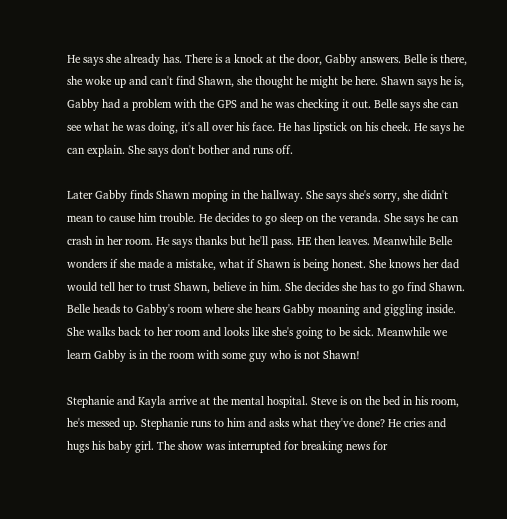He says she already has. There is a knock at the door, Gabby answers. Belle is there, she woke up and can't find Shawn, she thought he might be here. Shawn says he is, Gabby had a problem with the GPS and he was checking it out. Belle says she can see what he was doing, it's all over his face. He has lipstick on his cheek. He says he can explain. She says don't bother and runs off.

Later Gabby finds Shawn moping in the hallway. She says she's sorry, she didn't mean to cause him trouble. He decides to go sleep on the veranda. She says he can crash in her room. He says thanks but he'll pass. HE then leaves. Meanwhile Belle wonders if she made a mistake, what if Shawn is being honest. She knows her dad would tell her to trust Shawn, believe in him. She decides she has to go find Shawn. Belle heads to Gabby's room where she hears Gabby moaning and giggling inside. She walks back to her room and looks like she's going to be sick. Meanwhile we learn Gabby is in the room with some guy who is not Shawn!

Stephanie and Kayla arrive at the mental hospital. Steve is on the bed in his room, he's messed up. Stephanie runs to him and asks what they've done? He cries and hugs his baby girl. The show was interrupted for breaking news for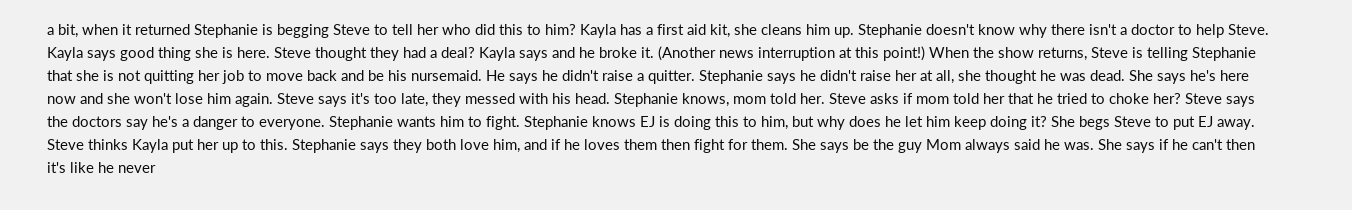a bit, when it returned Stephanie is begging Steve to tell her who did this to him? Kayla has a first aid kit, she cleans him up. Stephanie doesn't know why there isn't a doctor to help Steve. Kayla says good thing she is here. Steve thought they had a deal? Kayla says and he broke it. (Another news interruption at this point!) When the show returns, Steve is telling Stephanie that she is not quitting her job to move back and be his nursemaid. He says he didn't raise a quitter. Stephanie says he didn't raise her at all, she thought he was dead. She says he's here now and she won't lose him again. Steve says it's too late, they messed with his head. Stephanie knows, mom told her. Steve asks if mom told her that he tried to choke her? Steve says the doctors say he's a danger to everyone. Stephanie wants him to fight. Stephanie knows EJ is doing this to him, but why does he let him keep doing it? She begs Steve to put EJ away. Steve thinks Kayla put her up to this. Stephanie says they both love him, and if he loves them then fight for them. She says be the guy Mom always said he was. She says if he can't then it's like he never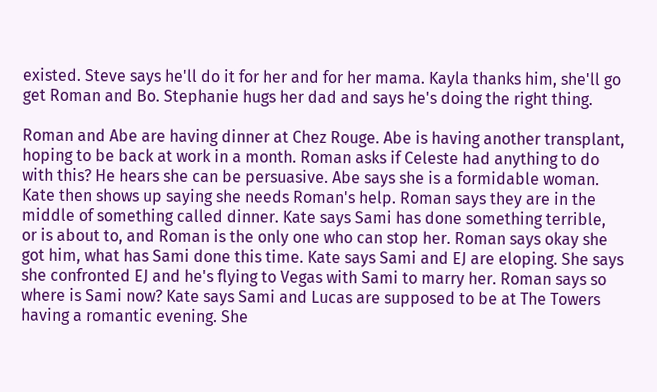existed. Steve says he'll do it for her and for her mama. Kayla thanks him, she'll go get Roman and Bo. Stephanie hugs her dad and says he's doing the right thing.

Roman and Abe are having dinner at Chez Rouge. Abe is having another transplant, hoping to be back at work in a month. Roman asks if Celeste had anything to do with this? He hears she can be persuasive. Abe says she is a formidable woman. Kate then shows up saying she needs Roman's help. Roman says they are in the middle of something called dinner. Kate says Sami has done something terrible, or is about to, and Roman is the only one who can stop her. Roman says okay she got him, what has Sami done this time. Kate says Sami and EJ are eloping. She says she confronted EJ and he's flying to Vegas with Sami to marry her. Roman says so where is Sami now? Kate says Sami and Lucas are supposed to be at The Towers having a romantic evening. She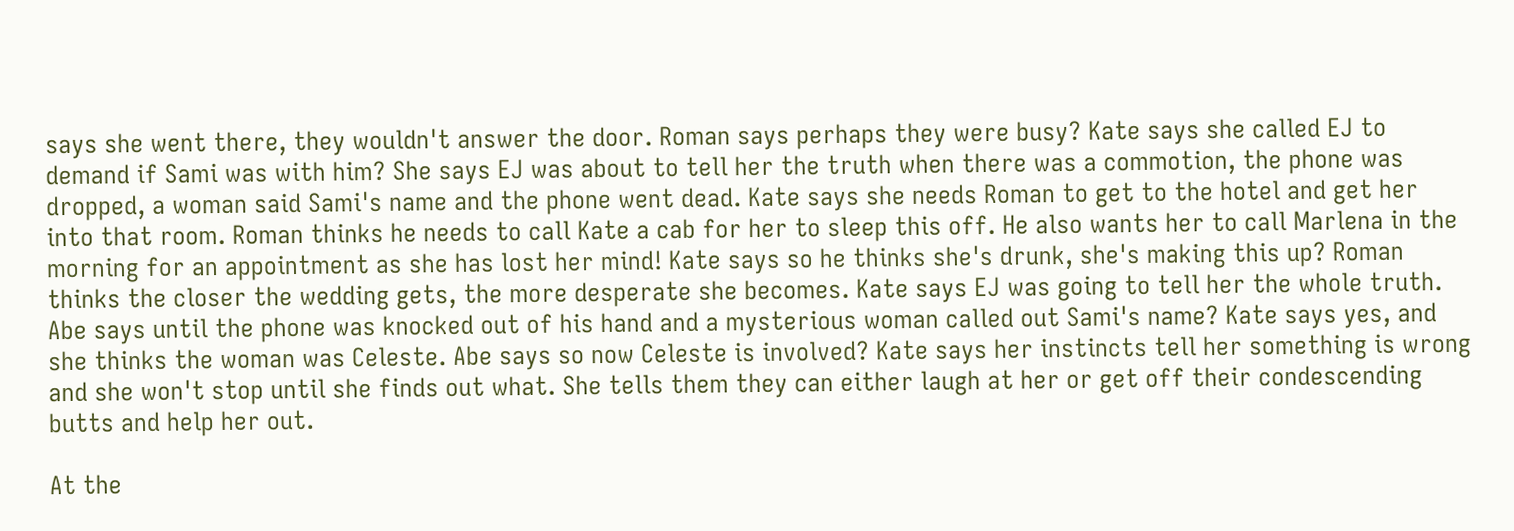says she went there, they wouldn't answer the door. Roman says perhaps they were busy? Kate says she called EJ to demand if Sami was with him? She says EJ was about to tell her the truth when there was a commotion, the phone was dropped, a woman said Sami's name and the phone went dead. Kate says she needs Roman to get to the hotel and get her into that room. Roman thinks he needs to call Kate a cab for her to sleep this off. He also wants her to call Marlena in the morning for an appointment as she has lost her mind! Kate says so he thinks she's drunk, she's making this up? Roman thinks the closer the wedding gets, the more desperate she becomes. Kate says EJ was going to tell her the whole truth. Abe says until the phone was knocked out of his hand and a mysterious woman called out Sami's name? Kate says yes, and she thinks the woman was Celeste. Abe says so now Celeste is involved? Kate says her instincts tell her something is wrong and she won't stop until she finds out what. She tells them they can either laugh at her or get off their condescending butts and help her out.

At the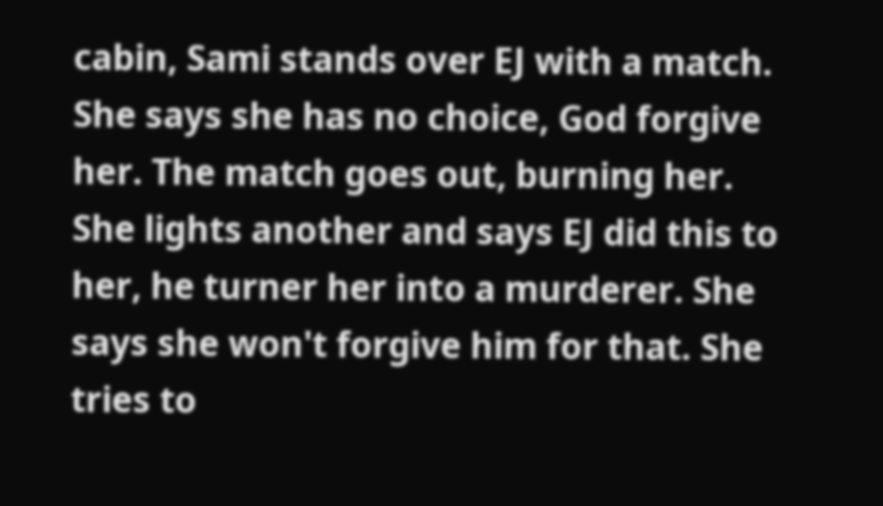cabin, Sami stands over EJ with a match. She says she has no choice, God forgive her. The match goes out, burning her. She lights another and says EJ did this to her, he turner her into a murderer. She says she won't forgive him for that. She tries to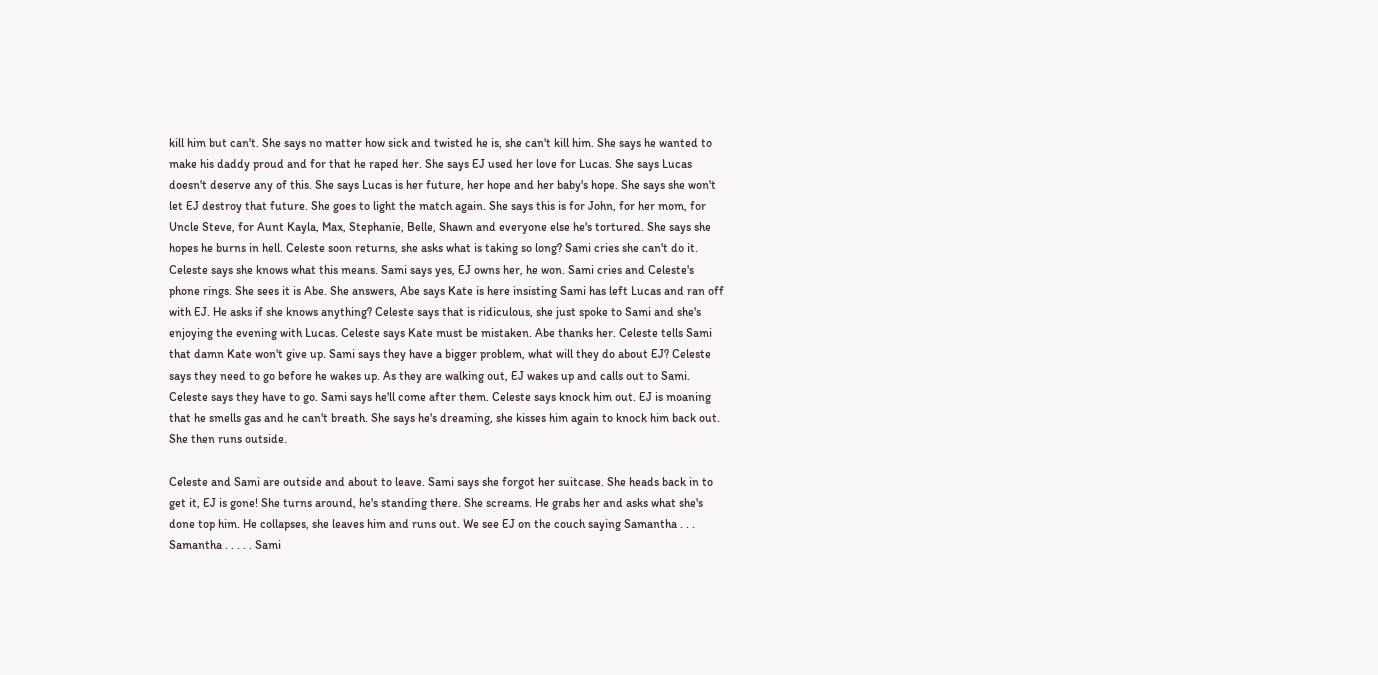kill him but can't. She says no matter how sick and twisted he is, she can't kill him. She says he wanted to make his daddy proud and for that he raped her. She says EJ used her love for Lucas. She says Lucas doesn't deserve any of this. She says Lucas is her future, her hope and her baby's hope. She says she won't let EJ destroy that future. She goes to light the match again. She says this is for John, for her mom, for Uncle Steve, for Aunt Kayla, Max, Stephanie, Belle, Shawn and everyone else he's tortured. She says she hopes he burns in hell. Celeste soon returns, she asks what is taking so long? Sami cries she can't do it. Celeste says she knows what this means. Sami says yes, EJ owns her, he won. Sami cries and Celeste's phone rings. She sees it is Abe. She answers, Abe says Kate is here insisting Sami has left Lucas and ran off with EJ. He asks if she knows anything? Celeste says that is ridiculous, she just spoke to Sami and she's enjoying the evening with Lucas. Celeste says Kate must be mistaken. Abe thanks her. Celeste tells Sami that damn Kate won't give up. Sami says they have a bigger problem, what will they do about EJ? Celeste says they need to go before he wakes up. As they are walking out, EJ wakes up and calls out to Sami. Celeste says they have to go. Sami says he'll come after them. Celeste says knock him out. EJ is moaning that he smells gas and he can't breath. She says he's dreaming, she kisses him again to knock him back out. She then runs outside.

Celeste and Sami are outside and about to leave. Sami says she forgot her suitcase. She heads back in to get it, EJ is gone! She turns around, he's standing there. She screams. He grabs her and asks what she's done top him. He collapses, she leaves him and runs out. We see EJ on the couch saying Samantha . . . Samantha . . . . . Sami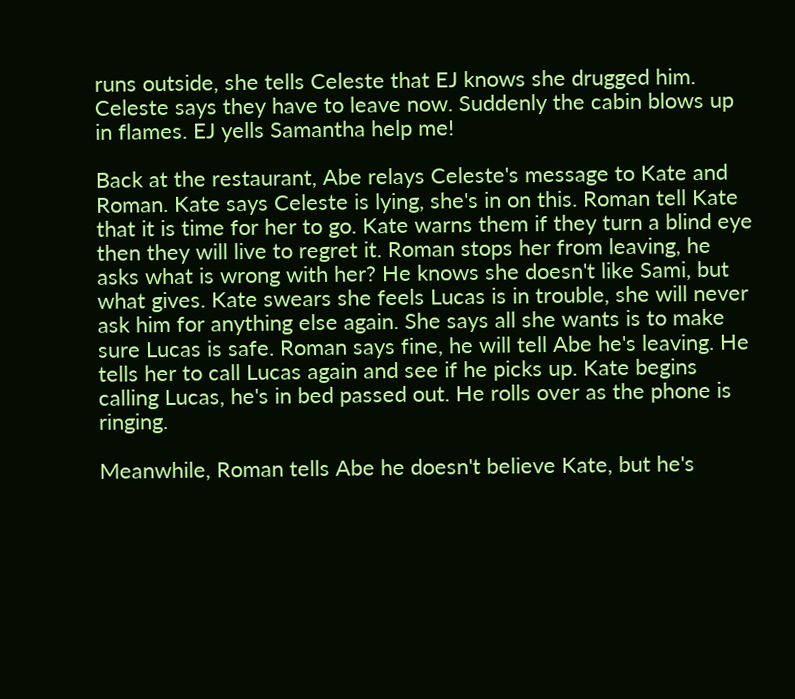runs outside, she tells Celeste that EJ knows she drugged him. Celeste says they have to leave now. Suddenly the cabin blows up in flames. EJ yells Samantha help me!

Back at the restaurant, Abe relays Celeste's message to Kate and Roman. Kate says Celeste is lying, she's in on this. Roman tell Kate that it is time for her to go. Kate warns them if they turn a blind eye then they will live to regret it. Roman stops her from leaving, he asks what is wrong with her? He knows she doesn't like Sami, but what gives. Kate swears she feels Lucas is in trouble, she will never ask him for anything else again. She says all she wants is to make sure Lucas is safe. Roman says fine, he will tell Abe he's leaving. He tells her to call Lucas again and see if he picks up. Kate begins calling Lucas, he's in bed passed out. He rolls over as the phone is ringing.

Meanwhile, Roman tells Abe he doesn't believe Kate, but he's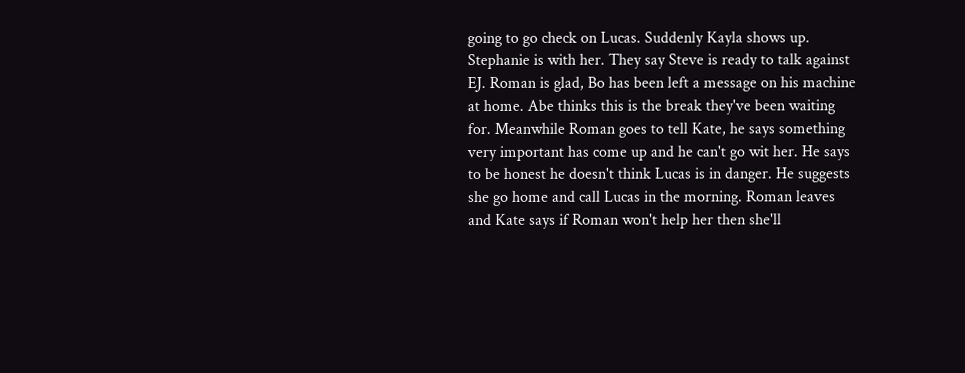going to go check on Lucas. Suddenly Kayla shows up. Stephanie is with her. They say Steve is ready to talk against EJ. Roman is glad, Bo has been left a message on his machine at home. Abe thinks this is the break they've been waiting for. Meanwhile Roman goes to tell Kate, he says something very important has come up and he can't go wit her. He says to be honest he doesn't think Lucas is in danger. He suggests she go home and call Lucas in the morning. Roman leaves and Kate says if Roman won't help her then she'll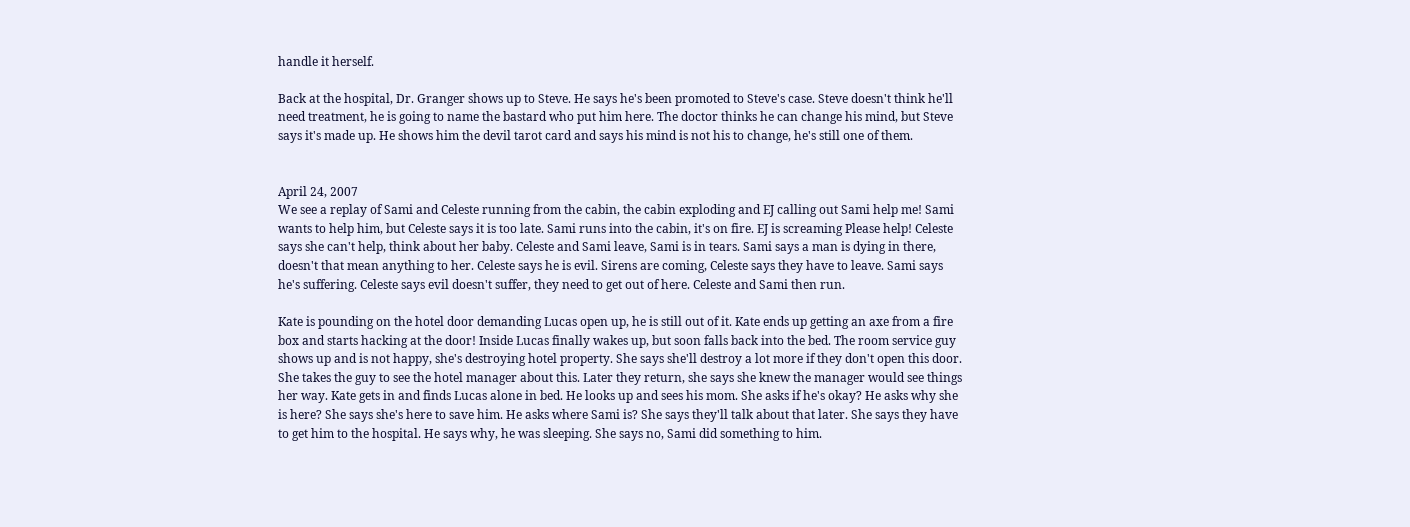handle it herself.

Back at the hospital, Dr. Granger shows up to Steve. He says he's been promoted to Steve's case. Steve doesn't think he'll need treatment, he is going to name the bastard who put him here. The doctor thinks he can change his mind, but Steve says it's made up. He shows him the devil tarot card and says his mind is not his to change, he's still one of them.


April 24, 2007
We see a replay of Sami and Celeste running from the cabin, the cabin exploding and EJ calling out Sami help me! Sami wants to help him, but Celeste says it is too late. Sami runs into the cabin, it's on fire. EJ is screaming Please help! Celeste says she can't help, think about her baby. Celeste and Sami leave, Sami is in tears. Sami says a man is dying in there, doesn't that mean anything to her. Celeste says he is evil. Sirens are coming, Celeste says they have to leave. Sami says he's suffering. Celeste says evil doesn't suffer, they need to get out of here. Celeste and Sami then run.

Kate is pounding on the hotel door demanding Lucas open up, he is still out of it. Kate ends up getting an axe from a fire box and starts hacking at the door! Inside Lucas finally wakes up, but soon falls back into the bed. The room service guy shows up and is not happy, she's destroying hotel property. She says she'll destroy a lot more if they don't open this door. She takes the guy to see the hotel manager about this. Later they return, she says she knew the manager would see things her way. Kate gets in and finds Lucas alone in bed. He looks up and sees his mom. She asks if he's okay? He asks why she is here? She says she's here to save him. He asks where Sami is? She says they'll talk about that later. She says they have to get him to the hospital. He says why, he was sleeping. She says no, Sami did something to him.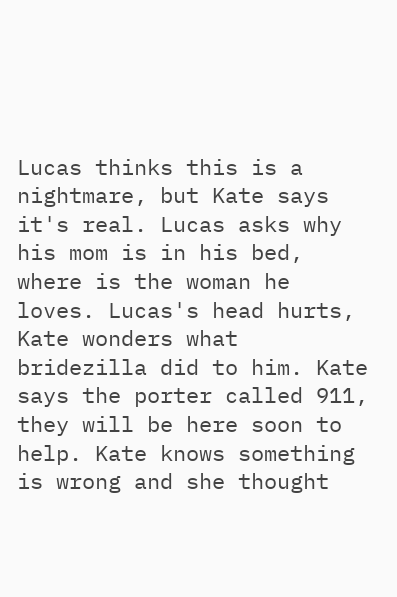Lucas thinks this is a nightmare, but Kate says it's real. Lucas asks why his mom is in his bed, where is the woman he loves. Lucas's head hurts, Kate wonders what bridezilla did to him. Kate says the porter called 911, they will be here soon to help. Kate knows something is wrong and she thought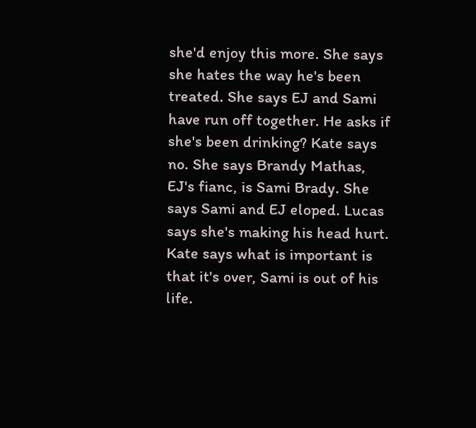she'd enjoy this more. She says she hates the way he's been treated. She says EJ and Sami have run off together. He asks if she's been drinking? Kate says no. She says Brandy Mathas, EJ's fianc, is Sami Brady. She says Sami and EJ eloped. Lucas says she's making his head hurt. Kate says what is important is that it's over, Sami is out of his life.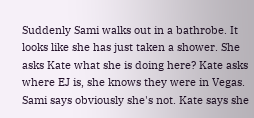Suddenly Sami walks out in a bathrobe. It looks like she has just taken a shower. She asks Kate what she is doing here? Kate asks where EJ is, she knows they were in Vegas. Sami says obviously she's not. Kate says she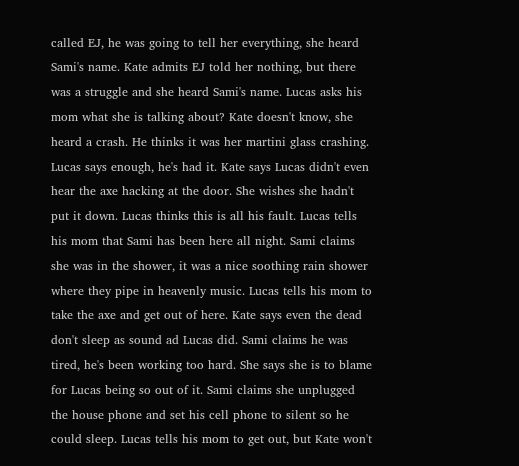called EJ, he was going to tell her everything, she heard Sami's name. Kate admits EJ told her nothing, but there was a struggle and she heard Sami's name. Lucas asks his mom what she is talking about? Kate doesn't know, she heard a crash. He thinks it was her martini glass crashing. Lucas says enough, he's had it. Kate says Lucas didn't even hear the axe hacking at the door. She wishes she hadn't put it down. Lucas thinks this is all his fault. Lucas tells his mom that Sami has been here all night. Sami claims she was in the shower, it was a nice soothing rain shower where they pipe in heavenly music. Lucas tells his mom to take the axe and get out of here. Kate says even the dead don't sleep as sound ad Lucas did. Sami claims he was tired, he's been working too hard. She says she is to blame for Lucas being so out of it. Sami claims she unplugged the house phone and set his cell phone to silent so he could sleep. Lucas tells his mom to get out, but Kate won't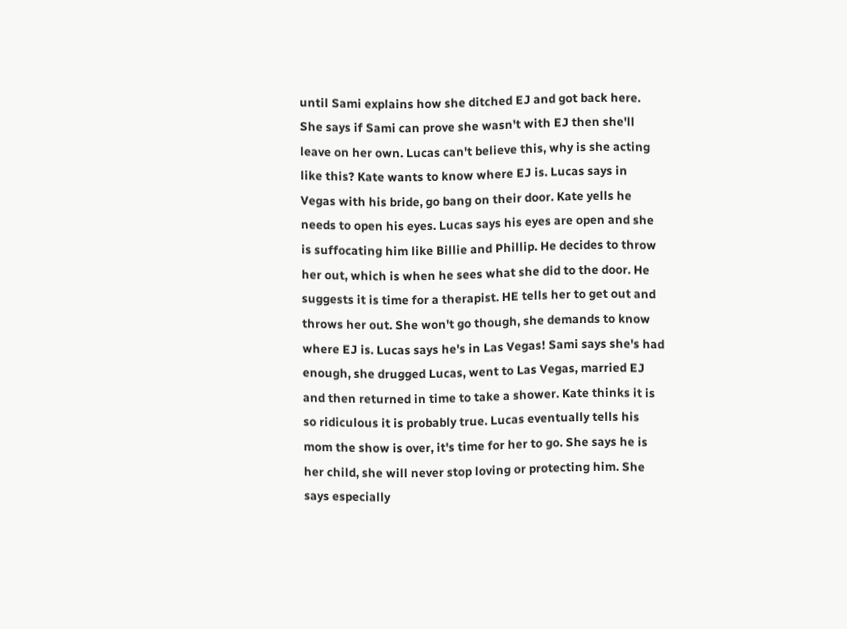until Sami explains how she ditched EJ and got back here. She says if Sami can prove she wasn't with EJ then she'll leave on her own. Lucas can't believe this, why is she acting like this? Kate wants to know where EJ is. Lucas says in Vegas with his bride, go bang on their door. Kate yells he needs to open his eyes. Lucas says his eyes are open and she is suffocating him like Billie and Phillip. He decides to throw her out, which is when he sees what she did to the door. He suggests it is time for a therapist. HE tells her to get out and throws her out. She won't go though, she demands to know where EJ is. Lucas says he's in Las Vegas! Sami says she's had enough, she drugged Lucas, went to Las Vegas, married EJ and then returned in time to take a shower. Kate thinks it is so ridiculous it is probably true. Lucas eventually tells his mom the show is over, it's time for her to go. She says he is her child, she will never stop loving or protecting him. She says especially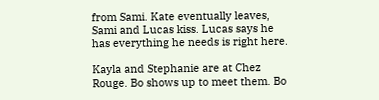from Sami. Kate eventually leaves, Sami and Lucas kiss. Lucas says he has everything he needs is right here.

Kayla and Stephanie are at Chez Rouge. Bo shows up to meet them. Bo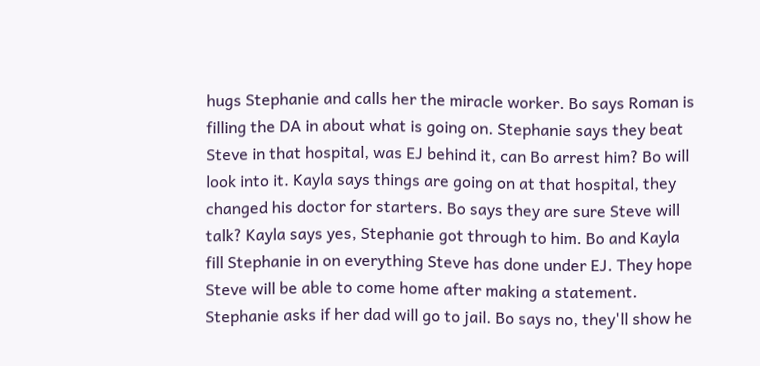hugs Stephanie and calls her the miracle worker. Bo says Roman is filling the DA in about what is going on. Stephanie says they beat Steve in that hospital, was EJ behind it, can Bo arrest him? Bo will look into it. Kayla says things are going on at that hospital, they changed his doctor for starters. Bo says they are sure Steve will talk? Kayla says yes, Stephanie got through to him. Bo and Kayla fill Stephanie in on everything Steve has done under EJ. They hope Steve will be able to come home after making a statement. Stephanie asks if her dad will go to jail. Bo says no, they'll show he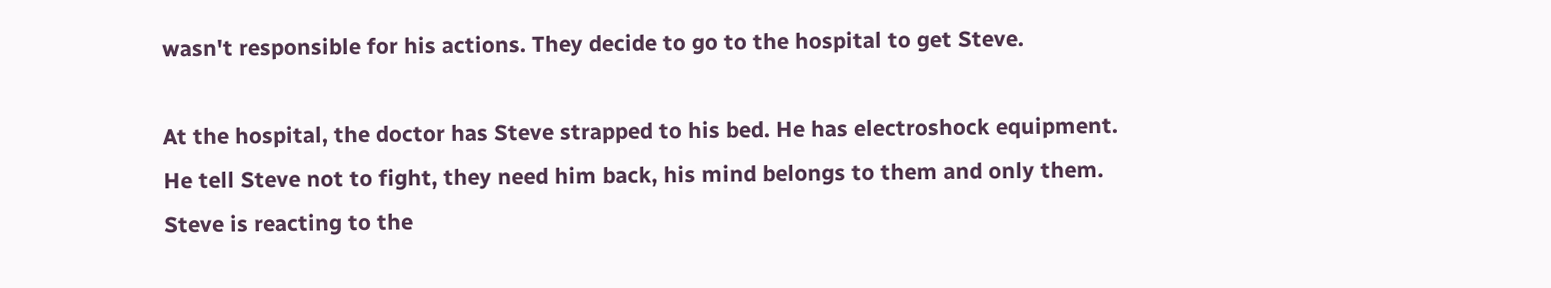wasn't responsible for his actions. They decide to go to the hospital to get Steve.

At the hospital, the doctor has Steve strapped to his bed. He has electroshock equipment. He tell Steve not to fight, they need him back, his mind belongs to them and only them. Steve is reacting to the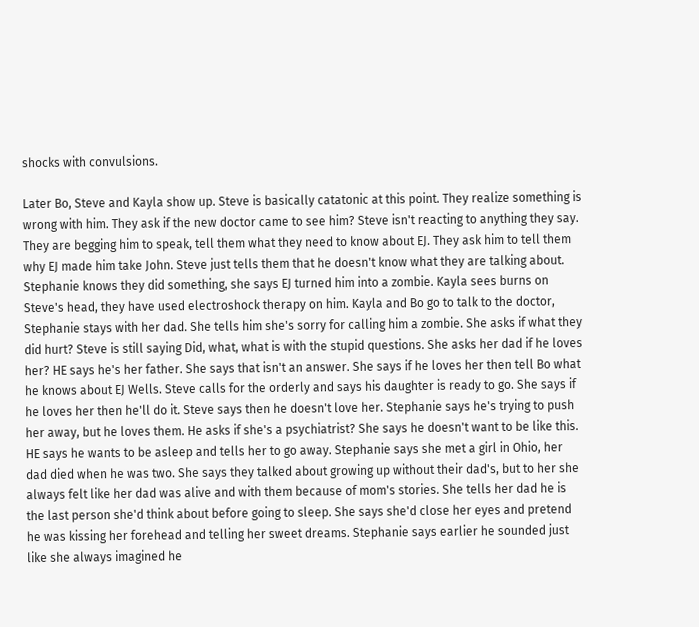shocks with convulsions.

Later Bo, Steve and Kayla show up. Steve is basically catatonic at this point. They realize something is wrong with him. They ask if the new doctor came to see him? Steve isn't reacting to anything they say. They are begging him to speak, tell them what they need to know about EJ. They ask him to tell them why EJ made him take John. Steve just tells them that he doesn't know what they are talking about. Stephanie knows they did something, she says EJ turned him into a zombie. Kayla sees burns on Steve's head, they have used electroshock therapy on him. Kayla and Bo go to talk to the doctor, Stephanie stays with her dad. She tells him she's sorry for calling him a zombie. She asks if what they did hurt? Steve is still saying Did, what, what is with the stupid questions. She asks her dad if he loves her? HE says he's her father. She says that isn't an answer. She says if he loves her then tell Bo what he knows about EJ Wells. Steve calls for the orderly and says his daughter is ready to go. She says if he loves her then he'll do it. Steve says then he doesn't love her. Stephanie says he's trying to push her away, but he loves them. He asks if she's a psychiatrist? She says he doesn't want to be like this. HE says he wants to be asleep and tells her to go away. Stephanie says she met a girl in Ohio, her dad died when he was two. She says they talked about growing up without their dad's, but to her she always felt like her dad was alive and with them because of mom's stories. She tells her dad he is the last person she'd think about before going to sleep. She says she'd close her eyes and pretend he was kissing her forehead and telling her sweet dreams. Stephanie says earlier he sounded just like she always imagined he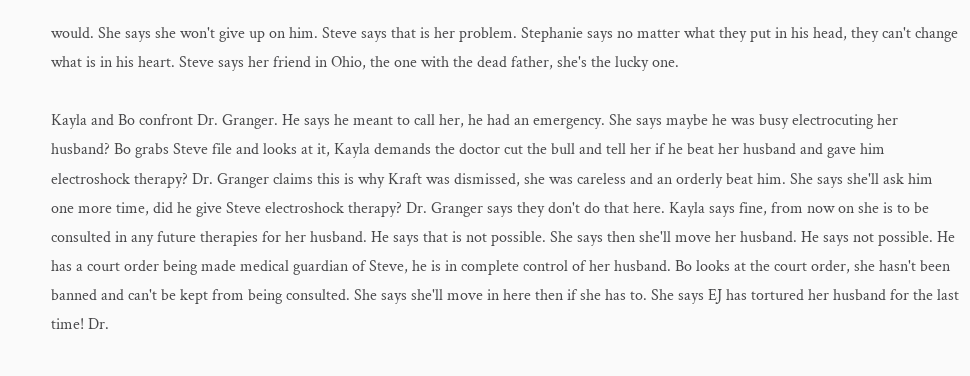would. She says she won't give up on him. Steve says that is her problem. Stephanie says no matter what they put in his head, they can't change what is in his heart. Steve says her friend in Ohio, the one with the dead father, she's the lucky one.

Kayla and Bo confront Dr. Granger. He says he meant to call her, he had an emergency. She says maybe he was busy electrocuting her husband? Bo grabs Steve file and looks at it, Kayla demands the doctor cut the bull and tell her if he beat her husband and gave him electroshock therapy? Dr. Granger claims this is why Kraft was dismissed, she was careless and an orderly beat him. She says she'll ask him one more time, did he give Steve electroshock therapy? Dr. Granger says they don't do that here. Kayla says fine, from now on she is to be consulted in any future therapies for her husband. He says that is not possible. She says then she'll move her husband. He says not possible. He has a court order being made medical guardian of Steve, he is in complete control of her husband. Bo looks at the court order, she hasn't been banned and can't be kept from being consulted. She says she'll move in here then if she has to. She says EJ has tortured her husband for the last time! Dr.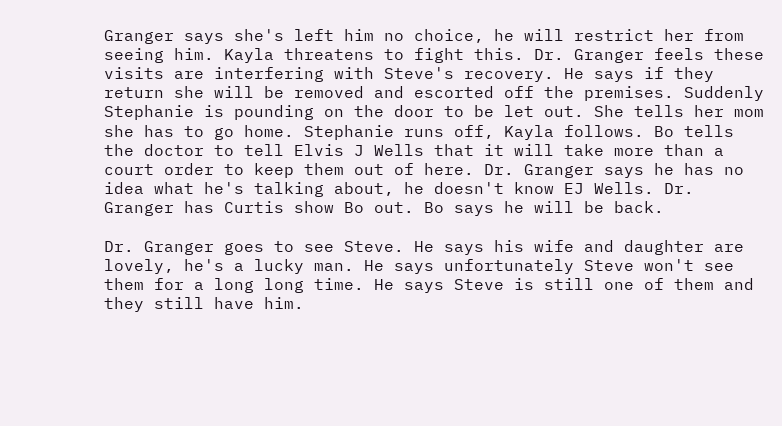Granger says she's left him no choice, he will restrict her from seeing him. Kayla threatens to fight this. Dr. Granger feels these visits are interfering with Steve's recovery. He says if they return she will be removed and escorted off the premises. Suddenly Stephanie is pounding on the door to be let out. She tells her mom she has to go home. Stephanie runs off, Kayla follows. Bo tells the doctor to tell Elvis J Wells that it will take more than a court order to keep them out of here. Dr. Granger says he has no idea what he's talking about, he doesn't know EJ Wells. Dr. Granger has Curtis show Bo out. Bo says he will be back.

Dr. Granger goes to see Steve. He says his wife and daughter are lovely, he's a lucky man. He says unfortunately Steve won't see them for a long long time. He says Steve is still one of them and they still have him.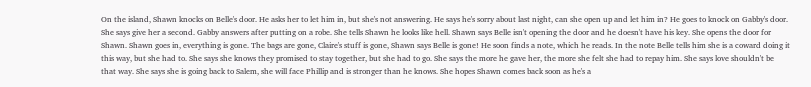On the island, Shawn knocks on Belle's door. He asks her to let him in, but she's not answering. He says he's sorry about last night, can she open up and let him in? He goes to knock on Gabby's door. She says give her a second. Gabby answers after putting on a robe. She tells Shawn he looks like hell. Shawn says Belle isn't opening the door and he doesn't have his key. She opens the door for Shawn. Shawn goes in, everything is gone. The bags are gone, Claire's stuff is gone, Shawn says Belle is gone! He soon finds a note, which he reads. In the note Belle tells him she is a coward doing it this way, but she had to. She says she knows they promised to stay together, but she had to go. She says the more he gave her, the more she felt she had to repay him. She says love shouldn't be that way. She says she is going back to Salem, she will face Phillip and is stronger than he knows. She hopes Shawn comes back soon as he's a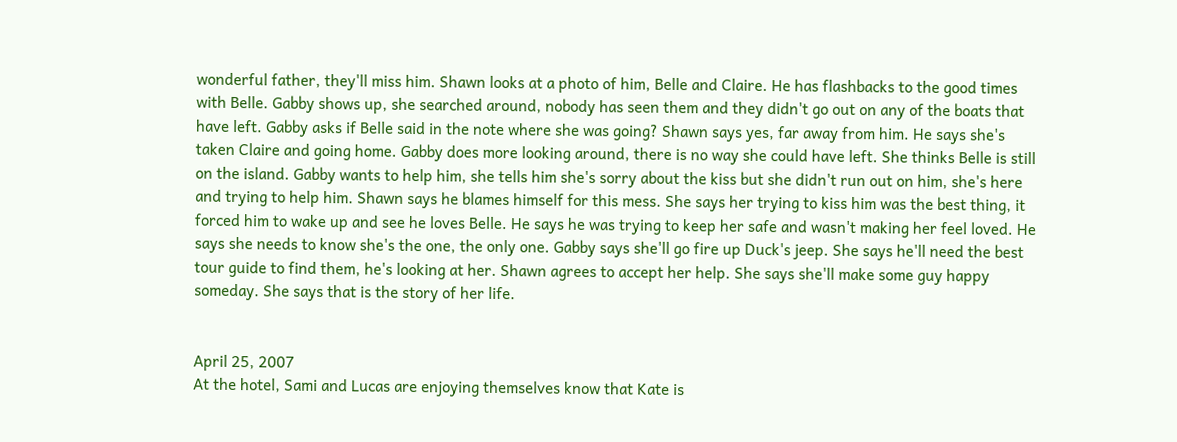wonderful father, they'll miss him. Shawn looks at a photo of him, Belle and Claire. He has flashbacks to the good times with Belle. Gabby shows up, she searched around, nobody has seen them and they didn't go out on any of the boats that have left. Gabby asks if Belle said in the note where she was going? Shawn says yes, far away from him. He says she's taken Claire and going home. Gabby does more looking around, there is no way she could have left. She thinks Belle is still on the island. Gabby wants to help him, she tells him she's sorry about the kiss but she didn't run out on him, she's here and trying to help him. Shawn says he blames himself for this mess. She says her trying to kiss him was the best thing, it forced him to wake up and see he loves Belle. He says he was trying to keep her safe and wasn't making her feel loved. He says she needs to know she's the one, the only one. Gabby says she'll go fire up Duck's jeep. She says he'll need the best tour guide to find them, he's looking at her. Shawn agrees to accept her help. She says she'll make some guy happy someday. She says that is the story of her life.


April 25, 2007
At the hotel, Sami and Lucas are enjoying themselves know that Kate is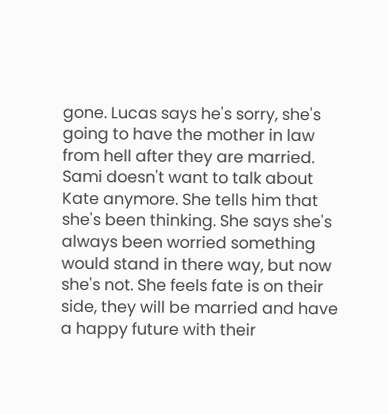gone. Lucas says he's sorry, she's going to have the mother in law from hell after they are married. Sami doesn't want to talk about Kate anymore. She tells him that she's been thinking. She says she's always been worried something would stand in there way, but now she's not. She feels fate is on their side, they will be married and have a happy future with their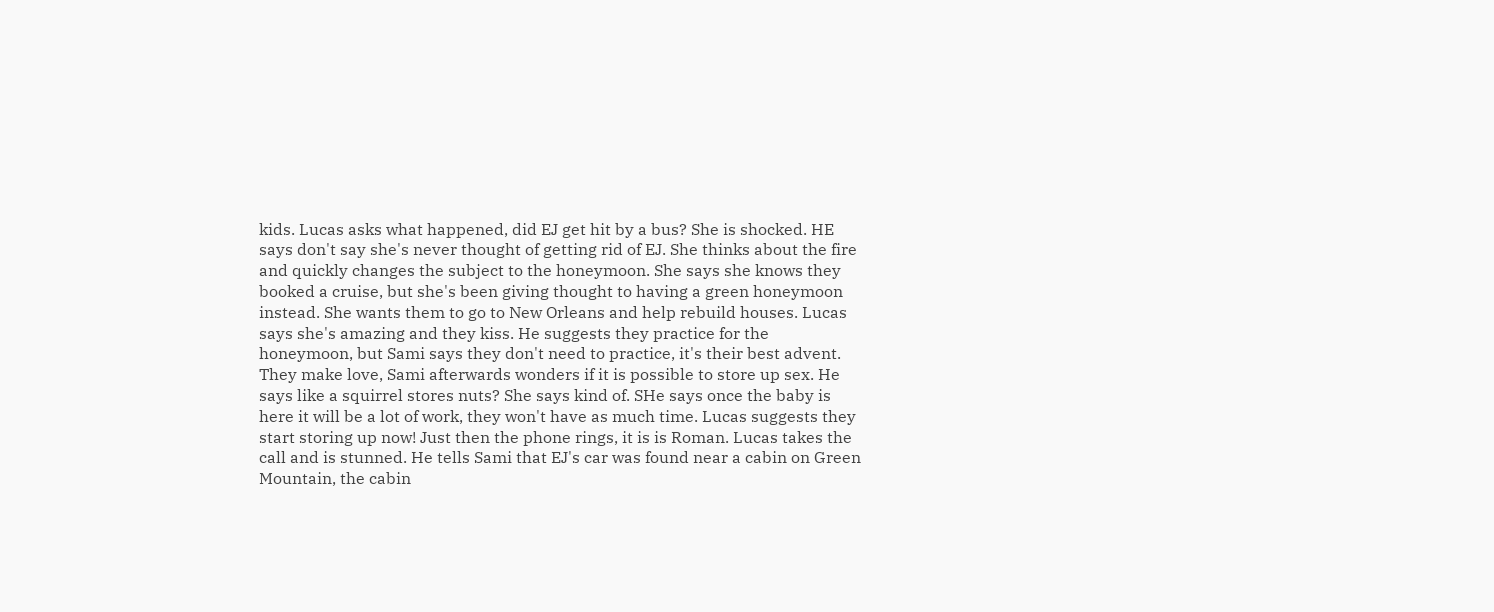kids. Lucas asks what happened, did EJ get hit by a bus? She is shocked. HE says don't say she's never thought of getting rid of EJ. She thinks about the fire and quickly changes the subject to the honeymoon. She says she knows they booked a cruise, but she's been giving thought to having a green honeymoon instead. She wants them to go to New Orleans and help rebuild houses. Lucas says she's amazing and they kiss. He suggests they practice for the honeymoon, but Sami says they don't need to practice, it's their best advent. They make love, Sami afterwards wonders if it is possible to store up sex. He says like a squirrel stores nuts? She says kind of. SHe says once the baby is here it will be a lot of work, they won't have as much time. Lucas suggests they start storing up now! Just then the phone rings, it is is Roman. Lucas takes the call and is stunned. He tells Sami that EJ's car was found near a cabin on Green Mountain, the cabin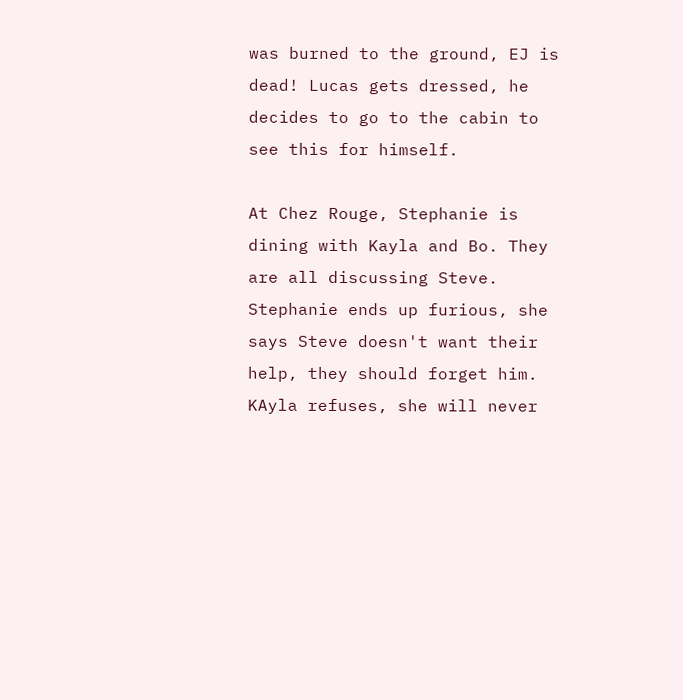was burned to the ground, EJ is dead! Lucas gets dressed, he decides to go to the cabin to see this for himself.

At Chez Rouge, Stephanie is dining with Kayla and Bo. They are all discussing Steve. Stephanie ends up furious, she says Steve doesn't want their help, they should forget him. KAyla refuses, she will never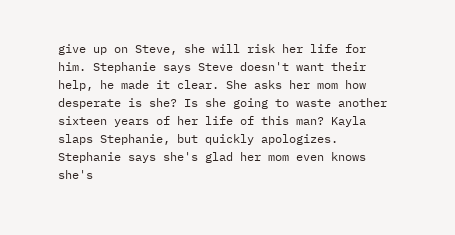give up on Steve, she will risk her life for him. Stephanie says Steve doesn't want their help, he made it clear. She asks her mom how desperate is she? Is she going to waste another sixteen years of her life of this man? Kayla slaps Stephanie, but quickly apologizes. Stephanie says she's glad her mom even knows she's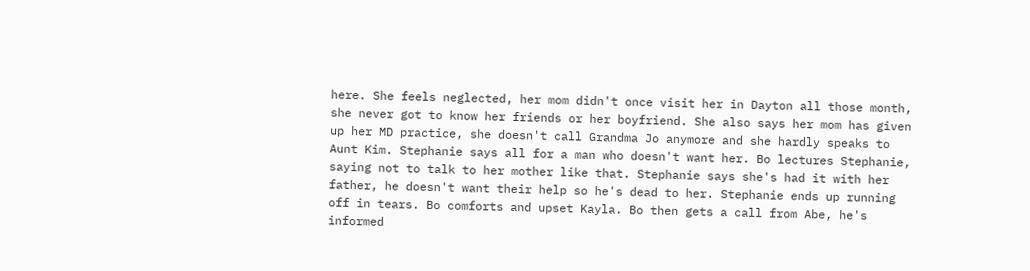here. She feels neglected, her mom didn't once visit her in Dayton all those month, she never got to know her friends or her boyfriend. She also says her mom has given up her MD practice, she doesn't call Grandma Jo anymore and she hardly speaks to Aunt Kim. Stephanie says all for a man who doesn't want her. Bo lectures Stephanie, saying not to talk to her mother like that. Stephanie says she's had it with her father, he doesn't want their help so he's dead to her. Stephanie ends up running off in tears. Bo comforts and upset Kayla. Bo then gets a call from Abe, he's informed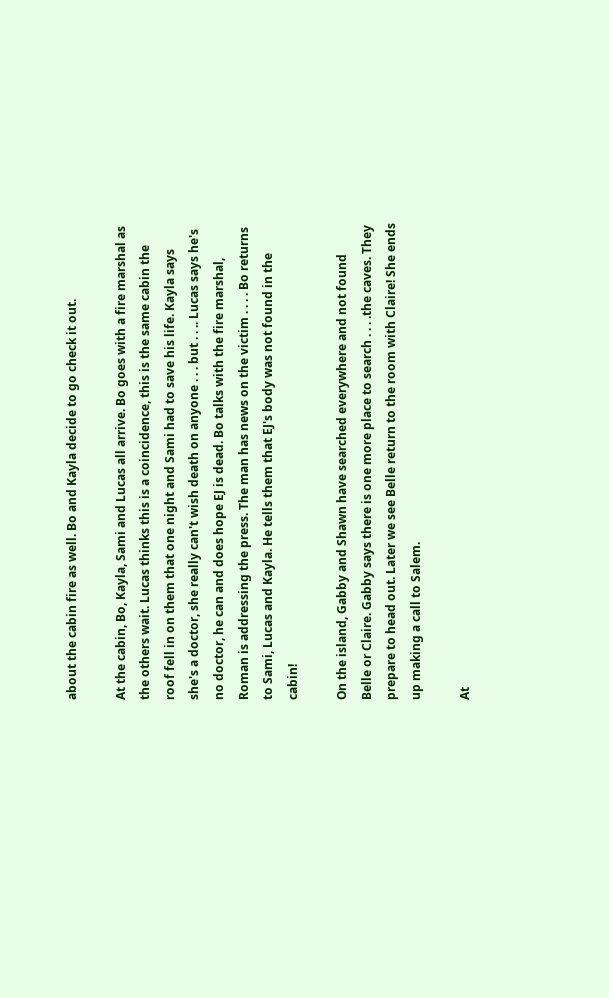about the cabin fire as well. Bo and Kayla decide to go check it out.

At the cabin, Bo, Kayla, Sami and Lucas all arrive. Bo goes with a fire marshal as the others wait. Lucas thinks this is a coincidence, this is the same cabin the roof fell in on them that one night and Sami had to save his life. Kayla says she's a doctor, she really can't wish death on anyone . . . but . . .. Lucas says he's no doctor, he can and does hope EJ is dead. Bo talks with the fire marshal, Roman is addressing the press. The man has news on the victim . . . . Bo returns to Sami, Lucas and Kayla. He tells them that EJ's body was not found in the cabin!

On the island, Gabby and Shawn have searched everywhere and not found Belle or Claire. Gabby says there is one more place to search . . . .the caves. They prepare to head out. Later we see Belle return to the room with Claire! She ends up making a call to Salem.

At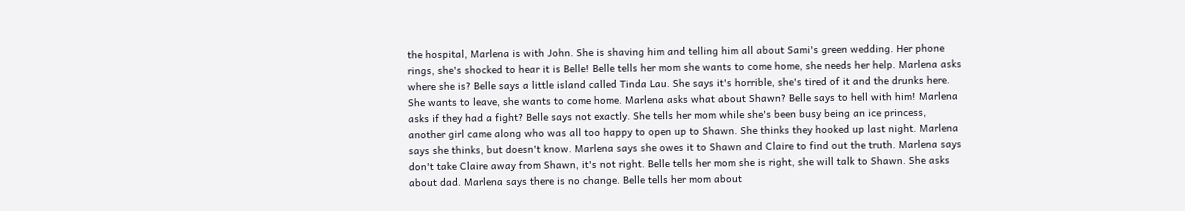the hospital, Marlena is with John. She is shaving him and telling him all about Sami's green wedding. Her phone rings, she's shocked to hear it is Belle! Belle tells her mom she wants to come home, she needs her help. Marlena asks where she is? Belle says a little island called Tinda Lau. She says it's horrible, she's tired of it and the drunks here. She wants to leave, she wants to come home. Marlena asks what about Shawn? Belle says to hell with him! Marlena asks if they had a fight? Belle says not exactly. She tells her mom while she's been busy being an ice princess, another girl came along who was all too happy to open up to Shawn. She thinks they hooked up last night. Marlena says she thinks, but doesn't know. Marlena says she owes it to Shawn and Claire to find out the truth. Marlena says don't take Claire away from Shawn, it's not right. Belle tells her mom she is right, she will talk to Shawn. She asks about dad. Marlena says there is no change. Belle tells her mom about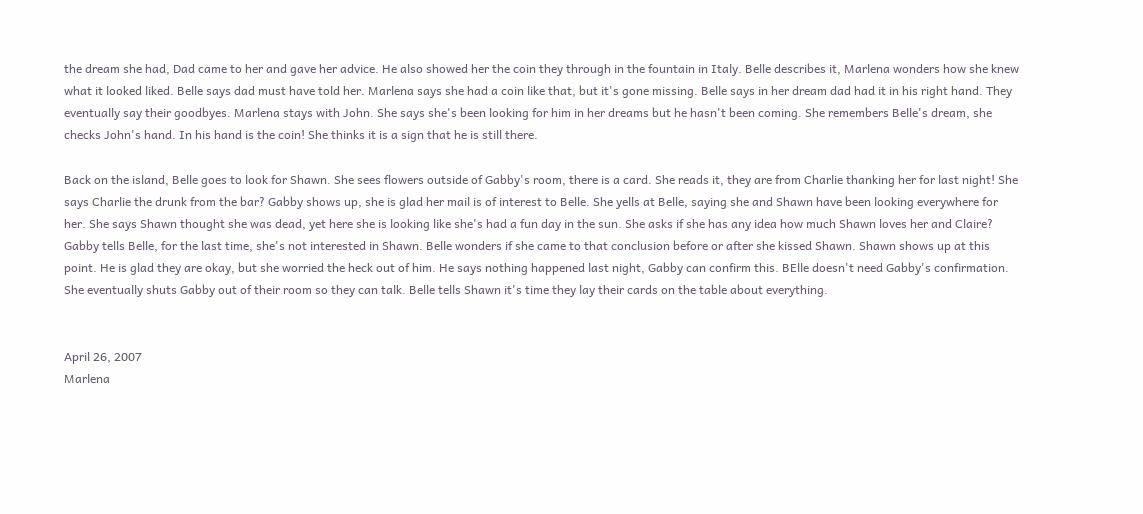the dream she had, Dad came to her and gave her advice. He also showed her the coin they through in the fountain in Italy. Belle describes it, Marlena wonders how she knew what it looked liked. Belle says dad must have told her. Marlena says she had a coin like that, but it's gone missing. Belle says in her dream dad had it in his right hand. They eventually say their goodbyes. Marlena stays with John. She says she's been looking for him in her dreams but he hasn't been coming. She remembers Belle's dream, she checks John's hand. In his hand is the coin! She thinks it is a sign that he is still there.

Back on the island, Belle goes to look for Shawn. She sees flowers outside of Gabby's room, there is a card. She reads it, they are from Charlie thanking her for last night! She says Charlie the drunk from the bar? Gabby shows up, she is glad her mail is of interest to Belle. She yells at Belle, saying she and Shawn have been looking everywhere for her. She says Shawn thought she was dead, yet here she is looking like she's had a fun day in the sun. She asks if she has any idea how much Shawn loves her and Claire? Gabby tells Belle, for the last time, she's not interested in Shawn. Belle wonders if she came to that conclusion before or after she kissed Shawn. Shawn shows up at this point. He is glad they are okay, but she worried the heck out of him. He says nothing happened last night, Gabby can confirm this. BElle doesn't need Gabby's confirmation. She eventually shuts Gabby out of their room so they can talk. Belle tells Shawn it's time they lay their cards on the table about everything.


April 26, 2007
Marlena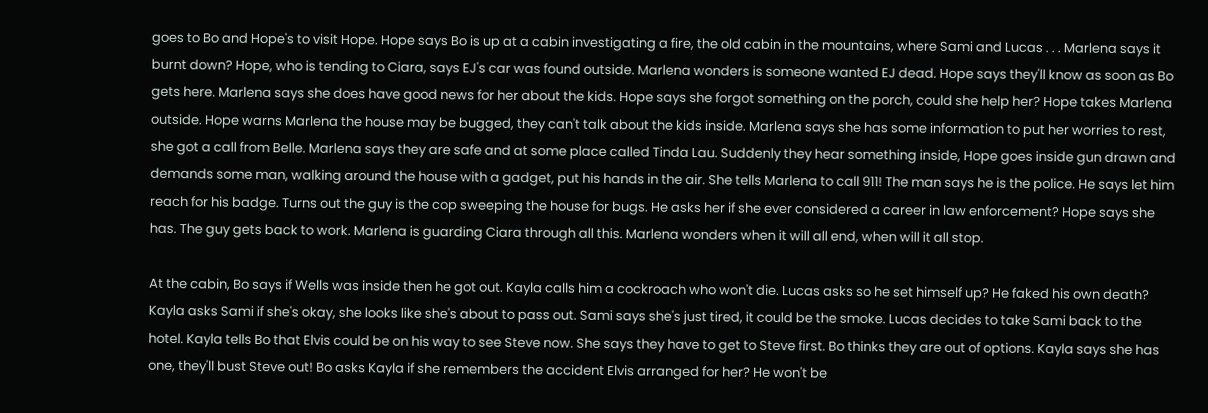goes to Bo and Hope's to visit Hope. Hope says Bo is up at a cabin investigating a fire, the old cabin in the mountains, where Sami and Lucas . . . Marlena says it burnt down? Hope, who is tending to Ciara, says EJ's car was found outside. Marlena wonders is someone wanted EJ dead. Hope says they'll know as soon as Bo gets here. Marlena says she does have good news for her about the kids. Hope says she forgot something on the porch, could she help her? Hope takes Marlena outside. Hope warns Marlena the house may be bugged, they can't talk about the kids inside. Marlena says she has some information to put her worries to rest, she got a call from Belle. Marlena says they are safe and at some place called Tinda Lau. Suddenly they hear something inside, Hope goes inside gun drawn and demands some man, walking around the house with a gadget, put his hands in the air. She tells Marlena to call 911! The man says he is the police. He says let him reach for his badge. Turns out the guy is the cop sweeping the house for bugs. He asks her if she ever considered a career in law enforcement? Hope says she has. The guy gets back to work. Marlena is guarding Ciara through all this. Marlena wonders when it will all end, when will it all stop.

At the cabin, Bo says if Wells was inside then he got out. Kayla calls him a cockroach who won't die. Lucas asks so he set himself up? He faked his own death? Kayla asks Sami if she's okay, she looks like she's about to pass out. Sami says she's just tired, it could be the smoke. Lucas decides to take Sami back to the hotel. Kayla tells Bo that Elvis could be on his way to see Steve now. She says they have to get to Steve first. Bo thinks they are out of options. Kayla says she has one, they'll bust Steve out! Bo asks Kayla if she remembers the accident Elvis arranged for her? He won't be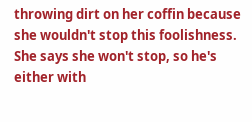throwing dirt on her coffin because she wouldn't stop this foolishness. She says she won't stop, so he's either with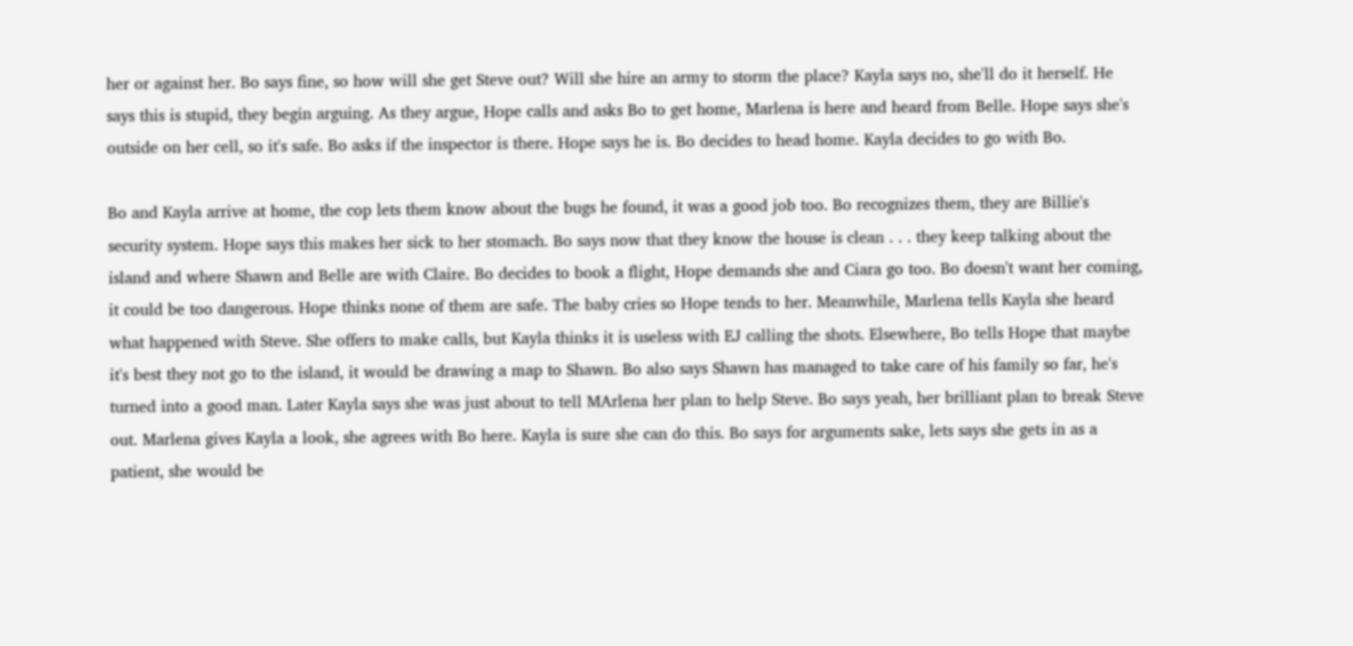her or against her. Bo says fine, so how will she get Steve out? Will she hire an army to storm the place? Kayla says no, she'll do it herself. He says this is stupid, they begin arguing. As they argue, Hope calls and asks Bo to get home, Marlena is here and heard from Belle. Hope says she's outside on her cell, so it's safe. Bo asks if the inspector is there. Hope says he is. Bo decides to head home. Kayla decides to go with Bo.

Bo and Kayla arrive at home, the cop lets them know about the bugs he found, it was a good job too. Bo recognizes them, they are Billie's security system. Hope says this makes her sick to her stomach. Bo says now that they know the house is clean . . . they keep talking about the island and where Shawn and Belle are with Claire. Bo decides to book a flight, Hope demands she and Ciara go too. Bo doesn't want her coming, it could be too dangerous. Hope thinks none of them are safe. The baby cries so Hope tends to her. Meanwhile, Marlena tells Kayla she heard what happened with Steve. She offers to make calls, but Kayla thinks it is useless with EJ calling the shots. Elsewhere, Bo tells Hope that maybe it's best they not go to the island, it would be drawing a map to Shawn. Bo also says Shawn has managed to take care of his family so far, he's turned into a good man. Later Kayla says she was just about to tell MArlena her plan to help Steve. Bo says yeah, her brilliant plan to break Steve out. Marlena gives Kayla a look, she agrees with Bo here. Kayla is sure she can do this. Bo says for arguments sake, lets says she gets in as a patient, she would be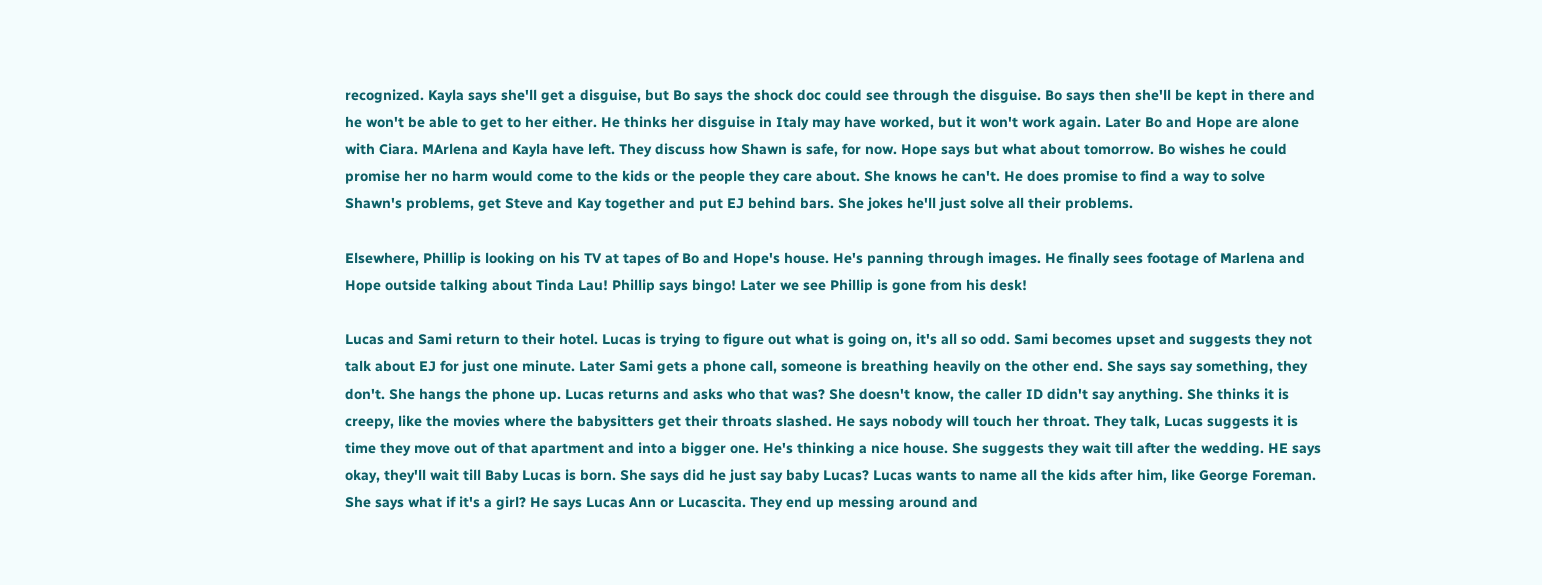recognized. Kayla says she'll get a disguise, but Bo says the shock doc could see through the disguise. Bo says then she'll be kept in there and he won't be able to get to her either. He thinks her disguise in Italy may have worked, but it won't work again. Later Bo and Hope are alone with Ciara. MArlena and Kayla have left. They discuss how Shawn is safe, for now. Hope says but what about tomorrow. Bo wishes he could promise her no harm would come to the kids or the people they care about. She knows he can't. He does promise to find a way to solve Shawn's problems, get Steve and Kay together and put EJ behind bars. She jokes he'll just solve all their problems.

Elsewhere, Phillip is looking on his TV at tapes of Bo and Hope's house. He's panning through images. He finally sees footage of Marlena and Hope outside talking about Tinda Lau! Phillip says bingo! Later we see Phillip is gone from his desk!

Lucas and Sami return to their hotel. Lucas is trying to figure out what is going on, it's all so odd. Sami becomes upset and suggests they not talk about EJ for just one minute. Later Sami gets a phone call, someone is breathing heavily on the other end. She says say something, they don't. She hangs the phone up. Lucas returns and asks who that was? She doesn't know, the caller ID didn't say anything. She thinks it is creepy, like the movies where the babysitters get their throats slashed. He says nobody will touch her throat. They talk, Lucas suggests it is time they move out of that apartment and into a bigger one. He's thinking a nice house. She suggests they wait till after the wedding. HE says okay, they'll wait till Baby Lucas is born. She says did he just say baby Lucas? Lucas wants to name all the kids after him, like George Foreman. She says what if it's a girl? He says Lucas Ann or Lucascita. They end up messing around and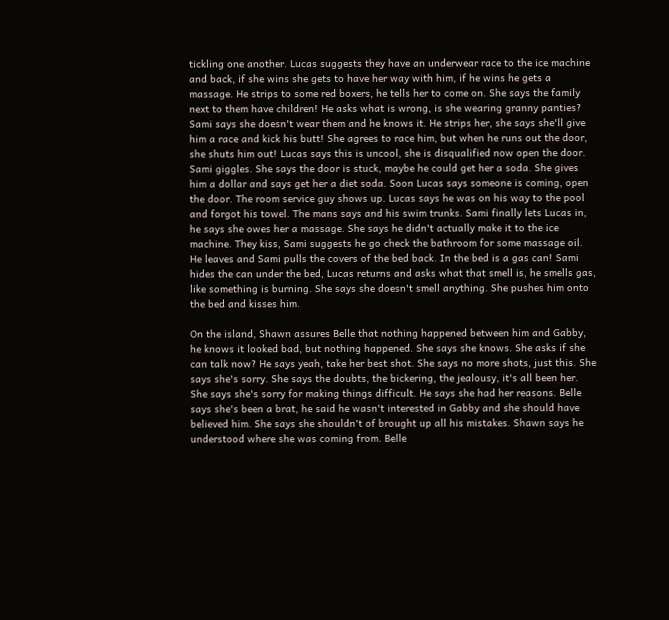tickling one another. Lucas suggests they have an underwear race to the ice machine and back, if she wins she gets to have her way with him, if he wins he gets a massage. He strips to some red boxers, he tells her to come on. She says the family next to them have children! He asks what is wrong, is she wearing granny panties? Sami says she doesn't wear them and he knows it. He strips her, she says she'll give him a race and kick his butt! She agrees to race him, but when he runs out the door, she shuts him out! Lucas says this is uncool, she is disqualified now open the door. Sami giggles. She says the door is stuck, maybe he could get her a soda. She gives him a dollar and says get her a diet soda. Soon Lucas says someone is coming, open the door. The room service guy shows up. Lucas says he was on his way to the pool and forgot his towel. The mans says and his swim trunks. Sami finally lets Lucas in, he says she owes her a massage. She says he didn't actually make it to the ice machine. They kiss, Sami suggests he go check the bathroom for some massage oil. He leaves and Sami pulls the covers of the bed back. In the bed is a gas can! Sami hides the can under the bed, Lucas returns and asks what that smell is, he smells gas, like something is burning. She says she doesn't smell anything. She pushes him onto the bed and kisses him.

On the island, Shawn assures Belle that nothing happened between him and Gabby, he knows it looked bad, but nothing happened. She says she knows. She asks if she can talk now? He says yeah, take her best shot. She says no more shots, just this. She says she's sorry. She says the doubts, the bickering, the jealousy, it's all been her. She says she's sorry for making things difficult. He says she had her reasons. Belle says she's been a brat, he said he wasn't interested in Gabby and she should have believed him. She says she shouldn't of brought up all his mistakes. Shawn says he understood where she was coming from. Belle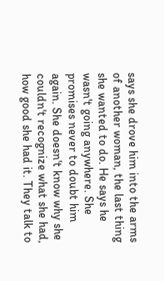says she drove him into the arms of another woman, the last thing she wanted to do. He says he wasn't going anywhere. She promises never to doubt him again. She doesn't know why she couldn't recognize what she had, how good she had it. They talk to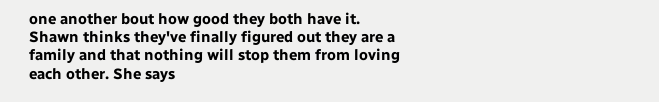one another bout how good they both have it. Shawn thinks they've finally figured out they are a family and that nothing will stop them from loving each other. She says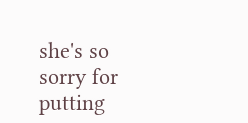she's so sorry for putting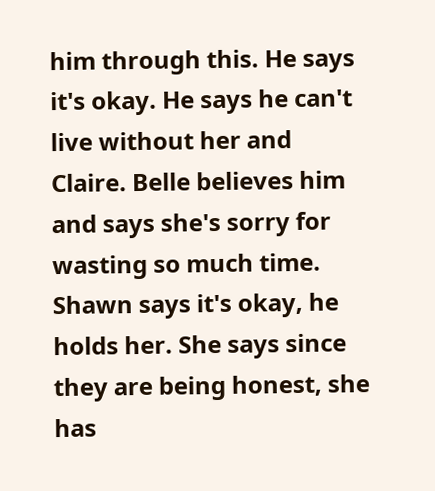him through this. He says it's okay. He says he can't live without her and Claire. Belle believes him and says she's sorry for wasting so much time. Shawn says it's okay, he holds her. She says since they are being honest, she has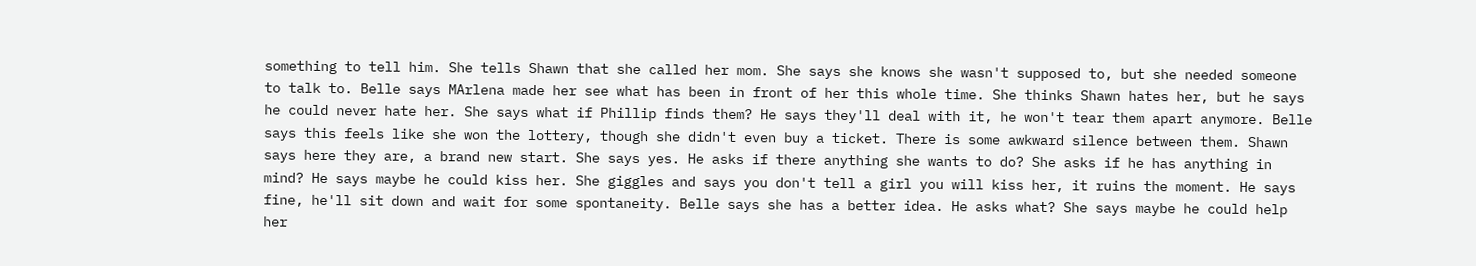something to tell him. She tells Shawn that she called her mom. She says she knows she wasn't supposed to, but she needed someone to talk to. Belle says MArlena made her see what has been in front of her this whole time. She thinks Shawn hates her, but he says he could never hate her. She says what if Phillip finds them? He says they'll deal with it, he won't tear them apart anymore. Belle says this feels like she won the lottery, though she didn't even buy a ticket. There is some awkward silence between them. Shawn says here they are, a brand new start. She says yes. He asks if there anything she wants to do? She asks if he has anything in mind? He says maybe he could kiss her. She giggles and says you don't tell a girl you will kiss her, it ruins the moment. He says fine, he'll sit down and wait for some spontaneity. Belle says she has a better idea. He asks what? She says maybe he could help her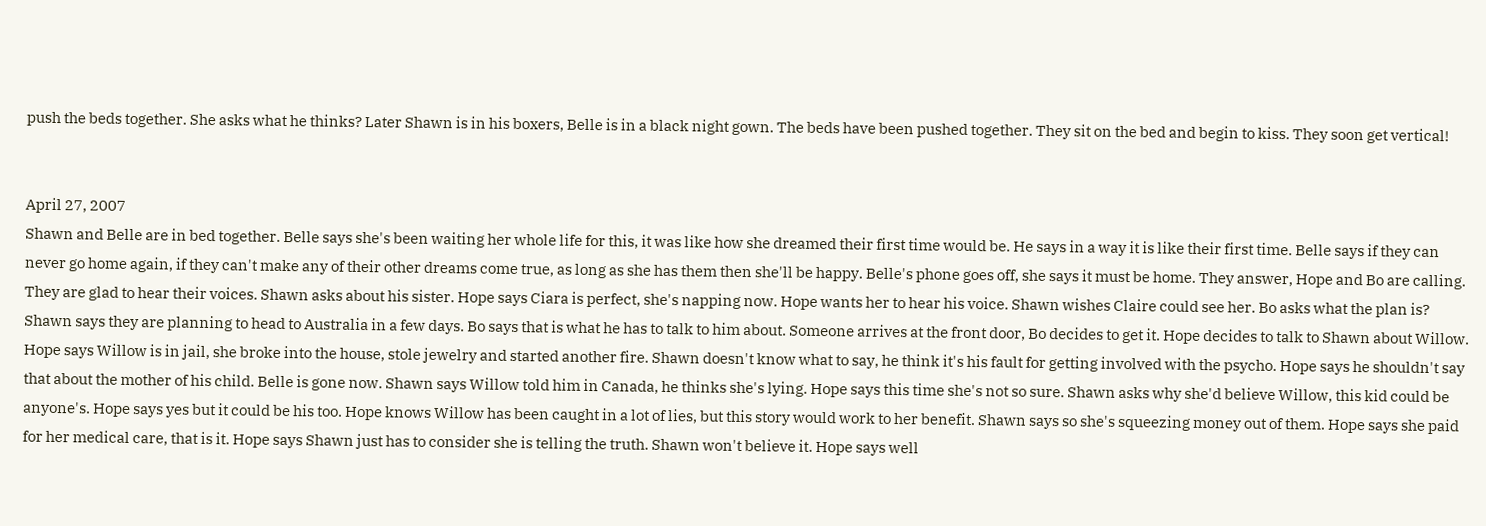push the beds together. She asks what he thinks? Later Shawn is in his boxers, Belle is in a black night gown. The beds have been pushed together. They sit on the bed and begin to kiss. They soon get vertical!


April 27, 2007
Shawn and Belle are in bed together. Belle says she's been waiting her whole life for this, it was like how she dreamed their first time would be. He says in a way it is like their first time. Belle says if they can never go home again, if they can't make any of their other dreams come true, as long as she has them then she'll be happy. Belle's phone goes off, she says it must be home. They answer, Hope and Bo are calling. They are glad to hear their voices. Shawn asks about his sister. Hope says Ciara is perfect, she's napping now. Hope wants her to hear his voice. Shawn wishes Claire could see her. Bo asks what the plan is? Shawn says they are planning to head to Australia in a few days. Bo says that is what he has to talk to him about. Someone arrives at the front door, Bo decides to get it. Hope decides to talk to Shawn about Willow. Hope says Willow is in jail, she broke into the house, stole jewelry and started another fire. Shawn doesn't know what to say, he think it's his fault for getting involved with the psycho. Hope says he shouldn't say that about the mother of his child. Belle is gone now. Shawn says Willow told him in Canada, he thinks she's lying. Hope says this time she's not so sure. Shawn asks why she'd believe Willow, this kid could be anyone's. Hope says yes but it could be his too. Hope knows Willow has been caught in a lot of lies, but this story would work to her benefit. Shawn says so she's squeezing money out of them. Hope says she paid for her medical care, that is it. Hope says Shawn just has to consider she is telling the truth. Shawn won't believe it. Hope says well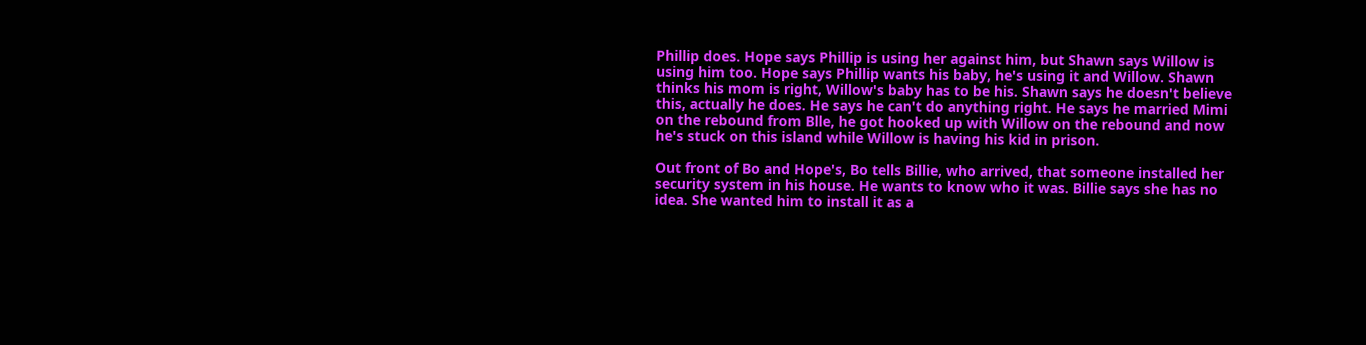Phillip does. Hope says Phillip is using her against him, but Shawn says Willow is using him too. Hope says Phillip wants his baby, he's using it and Willow. Shawn thinks his mom is right, Willow's baby has to be his. Shawn says he doesn't believe this, actually he does. He says he can't do anything right. He says he married Mimi on the rebound from Blle, he got hooked up with Willow on the rebound and now he's stuck on this island while Willow is having his kid in prison.

Out front of Bo and Hope's, Bo tells Billie, who arrived, that someone installed her security system in his house. He wants to know who it was. Billie says she has no idea. She wanted him to install it as a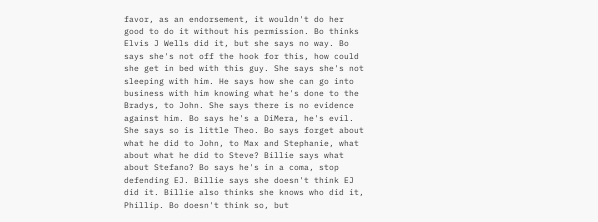favor, as an endorsement, it wouldn't do her good to do it without his permission. Bo thinks Elvis J Wells did it, but she says no way. Bo says she's not off the hook for this, how could she get in bed with this guy. She says she's not sleeping with him. He says how she can go into business with him knowing what he's done to the Bradys, to John. She says there is no evidence against him. Bo says he's a DiMera, he's evil. She says so is little Theo. Bo says forget about what he did to John, to Max and Stephanie, what about what he did to Steve? Billie says what about Stefano? Bo says he's in a coma, stop defending EJ. Billie says she doesn't think EJ did it. Billie also thinks she knows who did it, Phillip. Bo doesn't think so, but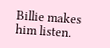Billie makes him listen.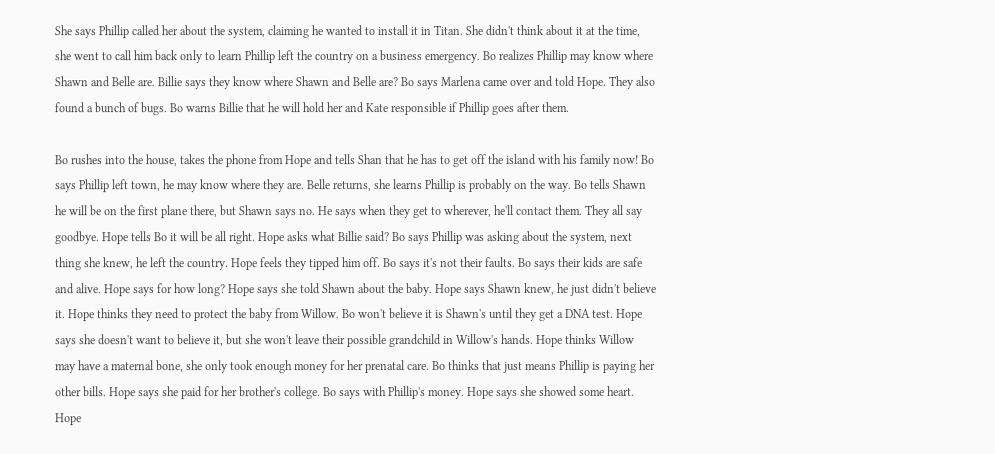She says Phillip called her about the system, claiming he wanted to install it in Titan. She didn't think about it at the time, she went to call him back only to learn Phillip left the country on a business emergency. Bo realizes Phillip may know where Shawn and Belle are. Billie says they know where Shawn and Belle are? Bo says Marlena came over and told Hope. They also found a bunch of bugs. Bo warns Billie that he will hold her and Kate responsible if Phillip goes after them.

Bo rushes into the house, takes the phone from Hope and tells Shan that he has to get off the island with his family now! Bo says Phillip left town, he may know where they are. Belle returns, she learns Phillip is probably on the way. Bo tells Shawn he will be on the first plane there, but Shawn says no. He says when they get to wherever, he'll contact them. They all say goodbye. Hope tells Bo it will be all right. Hope asks what Billie said? Bo says Phillip was asking about the system, next thing she knew, he left the country. Hope feels they tipped him off. Bo says it's not their faults. Bo says their kids are safe and alive. Hope says for how long? Hope says she told Shawn about the baby. Hope says Shawn knew, he just didn't believe it. Hope thinks they need to protect the baby from Willow. Bo won't believe it is Shawn's until they get a DNA test. Hope says she doesn't want to believe it, but she won't leave their possible grandchild in Willow's hands. Hope thinks Willow may have a maternal bone, she only took enough money for her prenatal care. Bo thinks that just means Phillip is paying her other bills. Hope says she paid for her brother's college. Bo says with Phillip's money. Hope says she showed some heart. Hope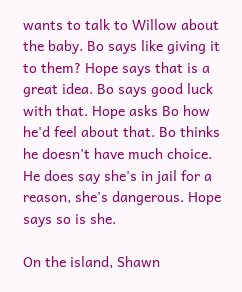wants to talk to Willow about the baby. Bo says like giving it to them? Hope says that is a great idea. Bo says good luck with that. Hope asks Bo how he'd feel about that. Bo thinks he doesn't have much choice. He does say she's in jail for a reason, she's dangerous. Hope says so is she.

On the island, Shawn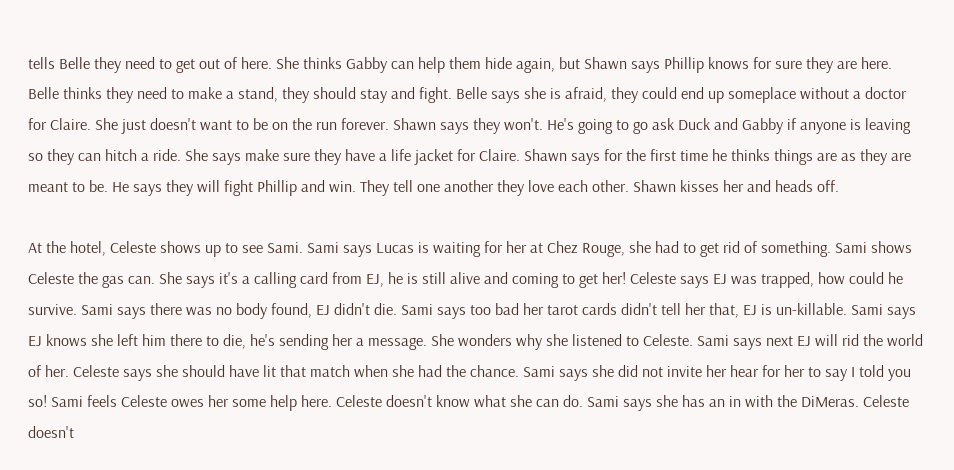tells Belle they need to get out of here. She thinks Gabby can help them hide again, but Shawn says Phillip knows for sure they are here. Belle thinks they need to make a stand, they should stay and fight. Belle says she is afraid, they could end up someplace without a doctor for Claire. She just doesn't want to be on the run forever. Shawn says they won't. He's going to go ask Duck and Gabby if anyone is leaving so they can hitch a ride. She says make sure they have a life jacket for Claire. Shawn says for the first time he thinks things are as they are meant to be. He says they will fight Phillip and win. They tell one another they love each other. Shawn kisses her and heads off.

At the hotel, Celeste shows up to see Sami. Sami says Lucas is waiting for her at Chez Rouge, she had to get rid of something. Sami shows Celeste the gas can. She says it's a calling card from EJ, he is still alive and coming to get her! Celeste says EJ was trapped, how could he survive. Sami says there was no body found, EJ didn't die. Sami says too bad her tarot cards didn't tell her that, EJ is un-killable. Sami says EJ knows she left him there to die, he's sending her a message. She wonders why she listened to Celeste. Sami says next EJ will rid the world of her. Celeste says she should have lit that match when she had the chance. Sami says she did not invite her hear for her to say I told you so! Sami feels Celeste owes her some help here. Celeste doesn't know what she can do. Sami says she has an in with the DiMeras. Celeste doesn't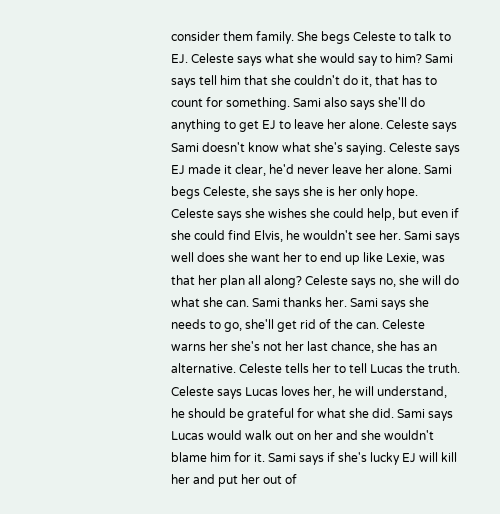consider them family. She begs Celeste to talk to EJ. Celeste says what she would say to him? Sami says tell him that she couldn't do it, that has to count for something. Sami also says she'll do anything to get EJ to leave her alone. Celeste says Sami doesn't know what she's saying. Celeste says EJ made it clear, he'd never leave her alone. Sami begs Celeste, she says she is her only hope. Celeste says she wishes she could help, but even if she could find Elvis, he wouldn't see her. Sami says well does she want her to end up like Lexie, was that her plan all along? Celeste says no, she will do what she can. Sami thanks her. Sami says she needs to go, she'll get rid of the can. Celeste warns her she's not her last chance, she has an alternative. Celeste tells her to tell Lucas the truth. Celeste says Lucas loves her, he will understand, he should be grateful for what she did. Sami says Lucas would walk out on her and she wouldn't blame him for it. Sami says if she's lucky EJ will kill her and put her out of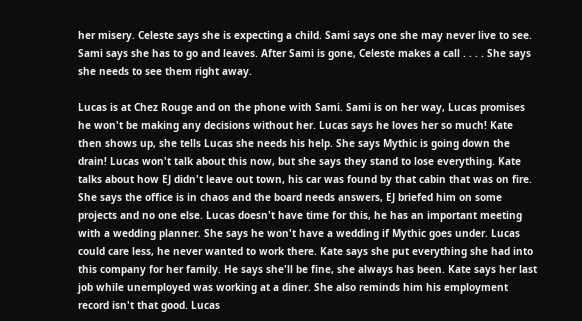her misery. Celeste says she is expecting a child. Sami says one she may never live to see. Sami says she has to go and leaves. After Sami is gone, Celeste makes a call . . . . She says she needs to see them right away.

Lucas is at Chez Rouge and on the phone with Sami. Sami is on her way, Lucas promises he won't be making any decisions without her. Lucas says he loves her so much! Kate then shows up, she tells Lucas she needs his help. She says Mythic is going down the drain! Lucas won't talk about this now, but she says they stand to lose everything. Kate talks about how EJ didn't leave out town, his car was found by that cabin that was on fire. She says the office is in chaos and the board needs answers, EJ briefed him on some projects and no one else. Lucas doesn't have time for this, he has an important meeting with a wedding planner. She says he won't have a wedding if Mythic goes under. Lucas could care less, he never wanted to work there. Kate says she put everything she had into this company for her family. He says she'll be fine, she always has been. Kate says her last job while unemployed was working at a diner. She also reminds him his employment record isn't that good. Lucas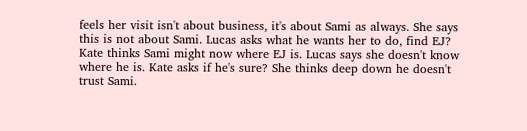feels her visit isn't about business, it's about Sami as always. She says this is not about Sami. Lucas asks what he wants her to do, find EJ? Kate thinks Sami might now where EJ is. Lucas says she doesn't know where he is. Kate asks if he's sure? She thinks deep down he doesn't trust Sami.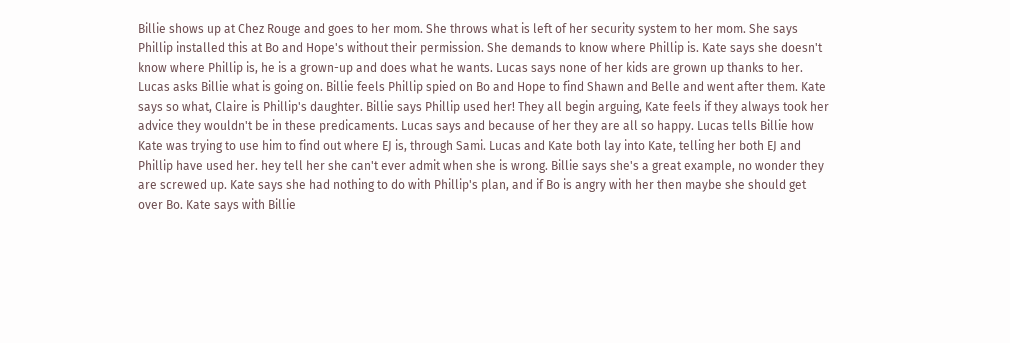Billie shows up at Chez Rouge and goes to her mom. She throws what is left of her security system to her mom. She says Phillip installed this at Bo and Hope's without their permission. She demands to know where Phillip is. Kate says she doesn't know where Phillip is, he is a grown-up and does what he wants. Lucas says none of her kids are grown up thanks to her. Lucas asks Billie what is going on. Billie feels Phillip spied on Bo and Hope to find Shawn and Belle and went after them. Kate says so what, Claire is Phillip's daughter. Billie says Phillip used her! They all begin arguing, Kate feels if they always took her advice they wouldn't be in these predicaments. Lucas says and because of her they are all so happy. Lucas tells Billie how Kate was trying to use him to find out where EJ is, through Sami. Lucas and Kate both lay into Kate, telling her both EJ and Phillip have used her. hey tell her she can't ever admit when she is wrong. Billie says she's a great example, no wonder they are screwed up. Kate says she had nothing to do with Phillip's plan, and if Bo is angry with her then maybe she should get over Bo. Kate says with Billie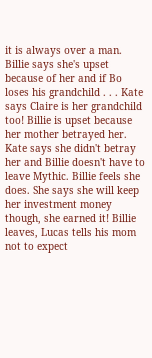it is always over a man. Billie says she's upset because of her and if Bo loses his grandchild . . . Kate says Claire is her grandchild too! Billie is upset because her mother betrayed her. Kate says she didn't betray her and Billie doesn't have to leave Mythic. Billie feels she does. She says she will keep her investment money though, she earned it! Billie leaves, Lucas tells his mom not to expect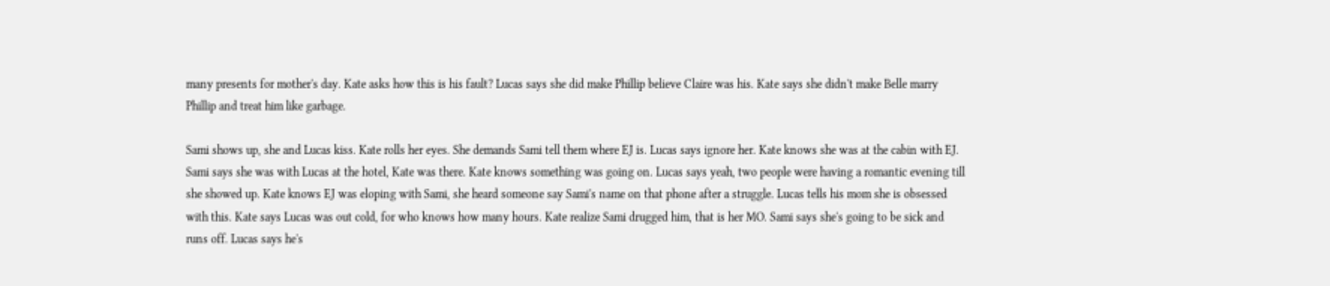many presents for mother's day. Kate asks how this is his fault? Lucas says she did make Phillip believe Claire was his. Kate says she didn't make Belle marry Phillip and treat him like garbage.

Sami shows up, she and Lucas kiss. Kate rolls her eyes. She demands Sami tell them where EJ is. Lucas says ignore her. Kate knows she was at the cabin with EJ. Sami says she was with Lucas at the hotel, Kate was there. Kate knows something was going on. Lucas says yeah, two people were having a romantic evening till she showed up. Kate knows EJ was eloping with Sami, she heard someone say Sami's name on that phone after a struggle. Lucas tells his mom she is obsessed with this. Kate says Lucas was out cold, for who knows how many hours. Kate realize Sami drugged him, that is her MO. Sami says she's going to be sick and runs off. Lucas says he's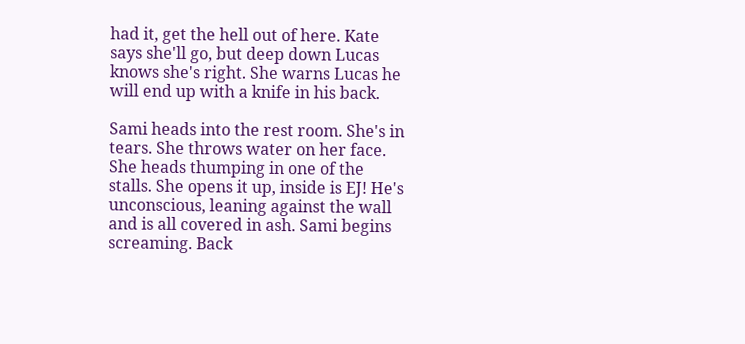had it, get the hell out of here. Kate says she'll go, but deep down Lucas knows she's right. She warns Lucas he will end up with a knife in his back.

Sami heads into the rest room. She's in tears. She throws water on her face. She heads thumping in one of the stalls. She opens it up, inside is EJ! He's unconscious, leaning against the wall and is all covered in ash. Sami begins screaming. Back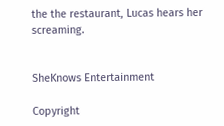the the restaurant, Lucas hears her screaming.


SheKnows Entertainment

Copyright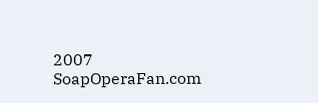2007 SoapOperaFan.com